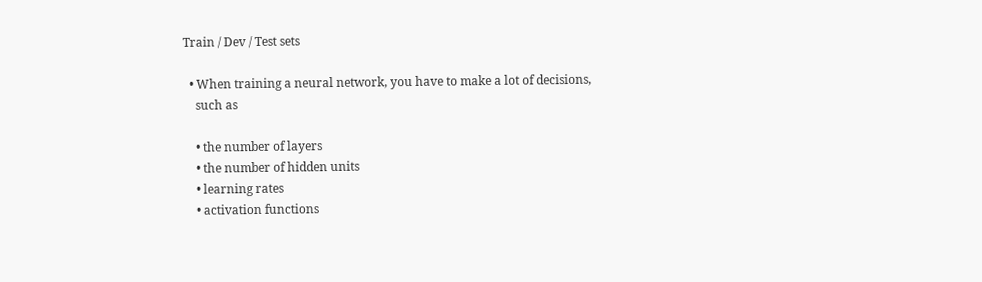Train / Dev / Test sets

  • When training a neural network, you have to make a lot of decisions,
    such as

    • the number of layers
    • the number of hidden units
    • learning rates
    • activation functions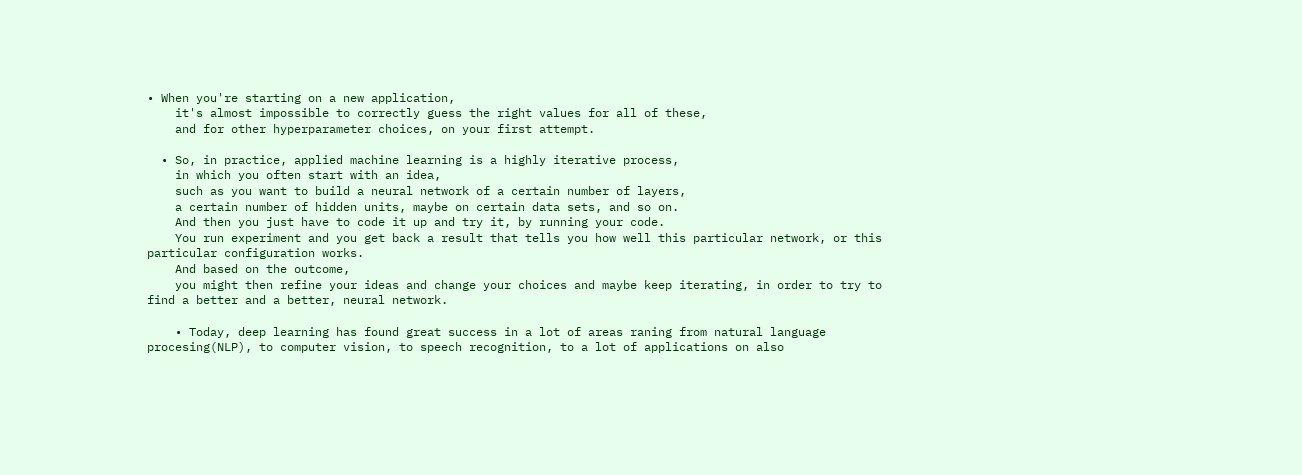• When you're starting on a new application,
    it's almost impossible to correctly guess the right values for all of these,
    and for other hyperparameter choices, on your first attempt.

  • So, in practice, applied machine learning is a highly iterative process,
    in which you often start with an idea,
    such as you want to build a neural network of a certain number of layers,
    a certain number of hidden units, maybe on certain data sets, and so on.
    And then you just have to code it up and try it, by running your code.
    You run experiment and you get back a result that tells you how well this particular network, or this particular configuration works.
    And based on the outcome,
    you might then refine your ideas and change your choices and maybe keep iterating, in order to try to find a better and a better, neural network.

    • Today, deep learning has found great success in a lot of areas raning from natural language procesing(NLP), to computer vision, to speech recognition, to a lot of applications on also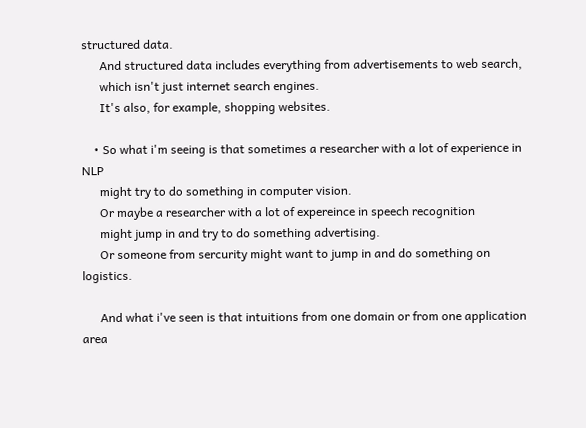structured data.
      And structured data includes everything from advertisements to web search,
      which isn't just internet search engines.
      It's also, for example, shopping websites.

    • So what i'm seeing is that sometimes a researcher with a lot of experience in NLP
      might try to do something in computer vision.
      Or maybe a researcher with a lot of expereince in speech recognition
      might jump in and try to do something advertising.
      Or someone from sercurity might want to jump in and do something on logistics.

      And what i've seen is that intuitions from one domain or from one application area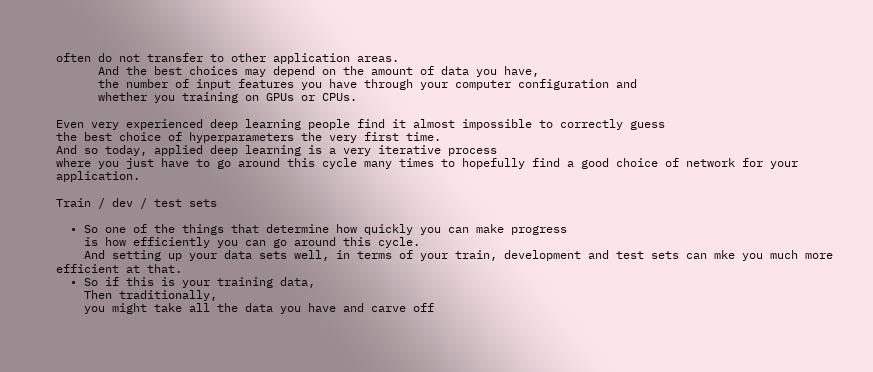often do not transfer to other application areas.
      And the best choices may depend on the amount of data you have,
      the number of input features you have through your computer configuration and
      whether you training on GPUs or CPUs.

Even very experienced deep learning people find it almost impossible to correctly guess
the best choice of hyperparameters the very first time.
And so today, applied deep learning is a very iterative process
where you just have to go around this cycle many times to hopefully find a good choice of network for your application.

Train / dev / test sets

  • So one of the things that determine how quickly you can make progress
    is how efficiently you can go around this cycle.
    And setting up your data sets well, in terms of your train, development and test sets can mke you much more efficient at that.
  • So if this is your training data,
    Then traditionally,
    you might take all the data you have and carve off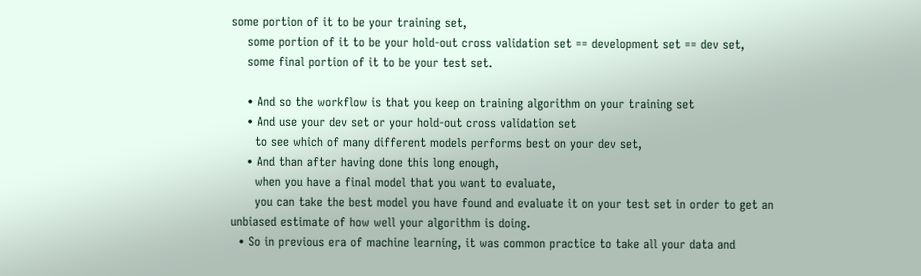some portion of it to be your training set,
    some portion of it to be your hold-out cross validation set == development set == dev set,
    some final portion of it to be your test set.

    • And so the workflow is that you keep on training algorithm on your training set
    • And use your dev set or your hold-out cross validation set
      to see which of many different models performs best on your dev set,
    • And than after having done this long enough,
      when you have a final model that you want to evaluate,
      you can take the best model you have found and evaluate it on your test set in order to get an unbiased estimate of how well your algorithm is doing.
  • So in previous era of machine learning, it was common practice to take all your data and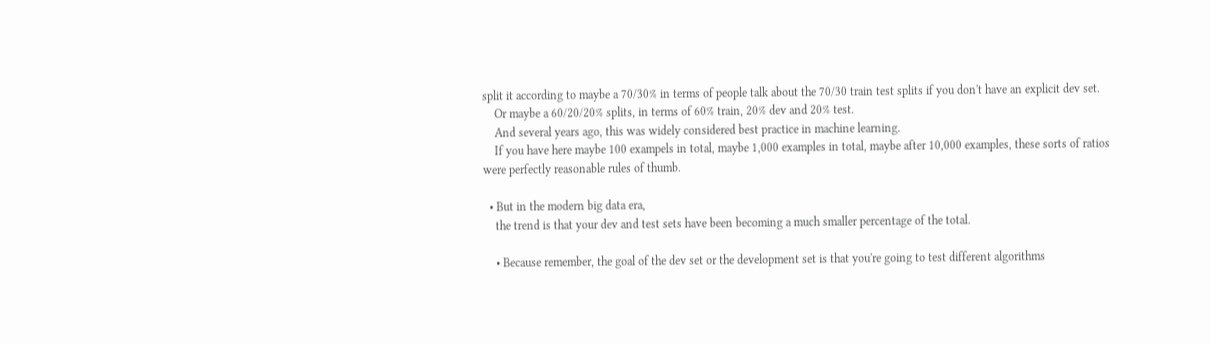split it according to maybe a 70/30% in terms of people talk about the 70/30 train test splits if you don't have an explicit dev set.
    Or maybe a 60/20/20% splits, in terms of 60% train, 20% dev and 20% test.
    And several years ago, this was widely considered best practice in machine learning.
    If you have here maybe 100 exampels in total, maybe 1,000 examples in total, maybe after 10,000 examples, these sorts of ratios were perfectly reasonable rules of thumb.

  • But in the modern big data era,
    the trend is that your dev and test sets have been becoming a much smaller percentage of the total.

    • Because remember, the goal of the dev set or the development set is that you're going to test different algorithms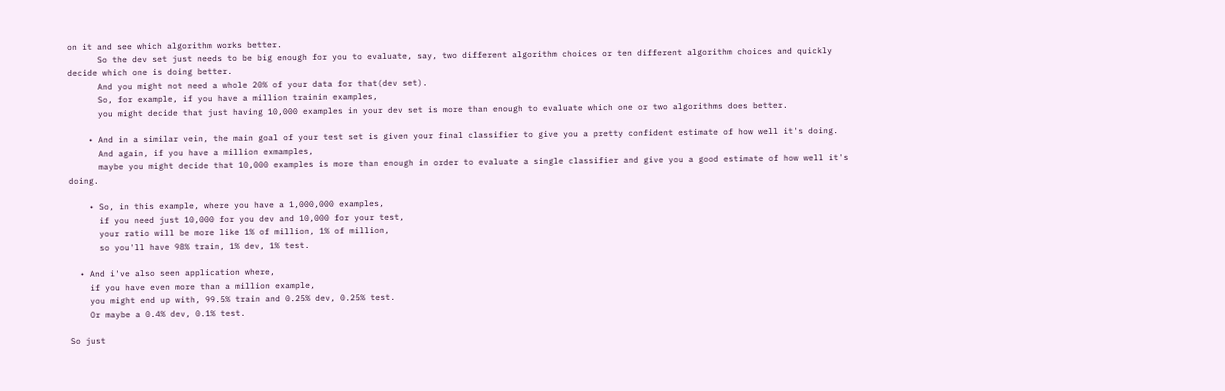on it and see which algorithm works better.
      So the dev set just needs to be big enough for you to evaluate, say, two different algorithm choices or ten different algorithm choices and quickly decide which one is doing better.
      And you might not need a whole 20% of your data for that(dev set).
      So, for example, if you have a million trainin examples,
      you might decide that just having 10,000 examples in your dev set is more than enough to evaluate which one or two algorithms does better.

    • And in a similar vein, the main goal of your test set is given your final classifier to give you a pretty confident estimate of how well it's doing.
      And again, if you have a million exmamples,
      maybe you might decide that 10,000 examples is more than enough in order to evaluate a single classifier and give you a good estimate of how well it's doing.

    • So, in this example, where you have a 1,000,000 examples,
      if you need just 10,000 for you dev and 10,000 for your test,
      your ratio will be more like 1% of million, 1% of million,
      so you'll have 98% train, 1% dev, 1% test.

  • And i've also seen application where,
    if you have even more than a million example,
    you might end up with, 99.5% train and 0.25% dev, 0.25% test.
    Or maybe a 0.4% dev, 0.1% test.

So just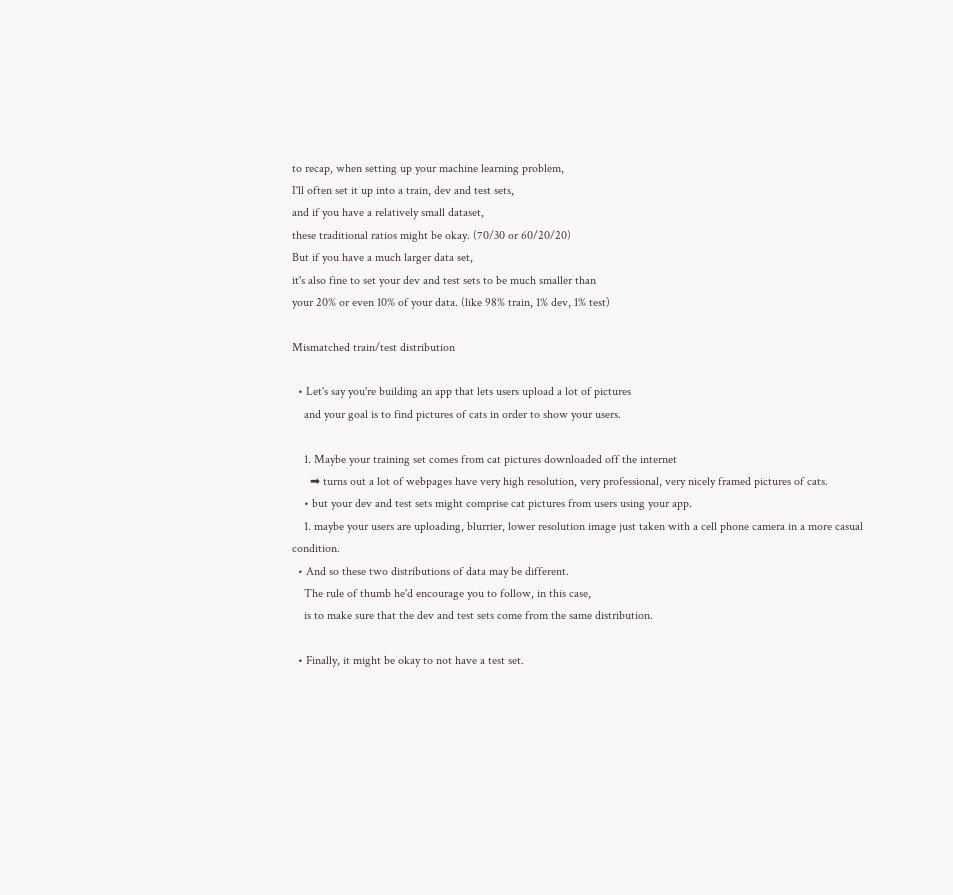to recap, when setting up your machine learning problem,
I'll often set it up into a train, dev and test sets,
and if you have a relatively small dataset,
these traditional ratios might be okay. (70/30 or 60/20/20)
But if you have a much larger data set,
it's also fine to set your dev and test sets to be much smaller than
your 20% or even 10% of your data. (like 98% train, 1% dev, 1% test)

Mismatched train/test distribution

  • Let's say you're building an app that lets users upload a lot of pictures
    and your goal is to find pictures of cats in order to show your users.

    1. Maybe your training set comes from cat pictures downloaded off the internet
      ➡ turns out a lot of webpages have very high resolution, very professional, very nicely framed pictures of cats.
    • but your dev and test sets might comprise cat pictures from users using your app.
    1. maybe your users are uploading, blurrier, lower resolution image just taken with a cell phone camera in a more casual condition.
  • And so these two distributions of data may be different.
    The rule of thumb he'd encourage you to follow, in this case,
    is to make sure that the dev and test sets come from the same distribution.

  • Finally, it might be okay to not have a test set.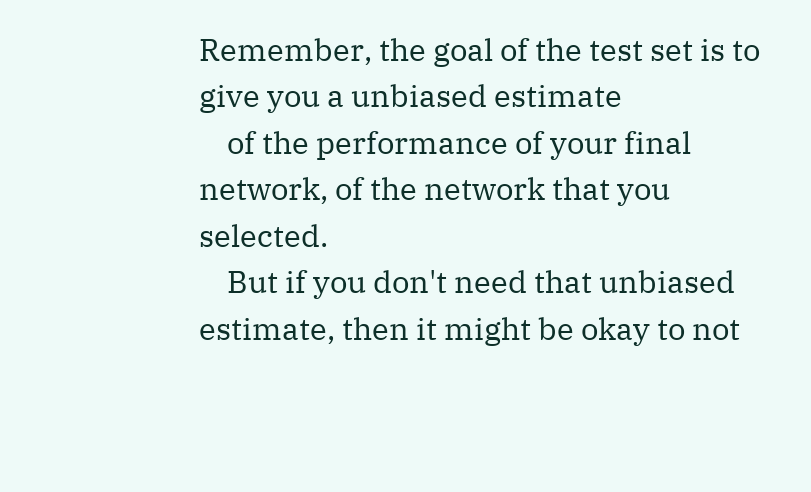Remember, the goal of the test set is to give you a unbiased estimate
    of the performance of your final network, of the network that you selected.
    But if you don't need that unbiased estimate, then it might be okay to not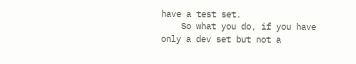have a test set.
    So what you do, if you have only a dev set but not a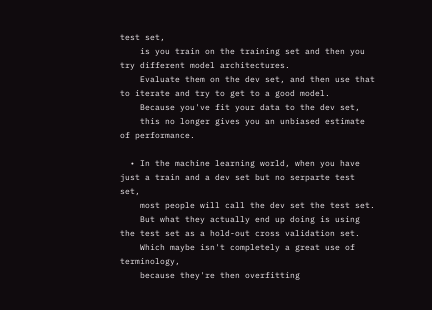test set,
    is you train on the training set and then you try different model architectures.
    Evaluate them on the dev set, and then use that to iterate and try to get to a good model.
    Because you've fit your data to the dev set,
    this no longer gives you an unbiased estimate of performance.

  • In the machine learning world, when you have just a train and a dev set but no serparte test set,
    most people will call the dev set the test set.
    But what they actually end up doing is using the test set as a hold-out cross validation set.
    Which maybe isn't completely a great use of terminology,
    because they're then overfitting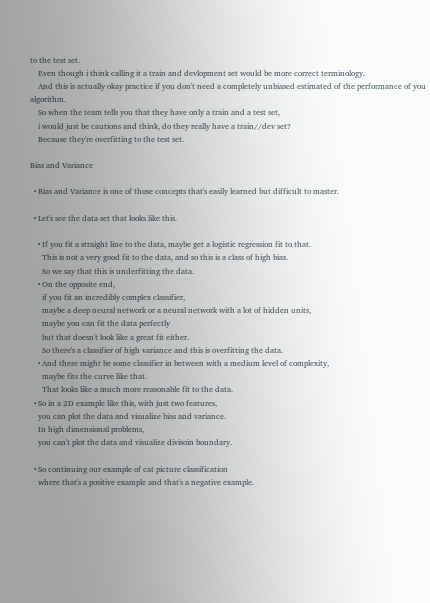to the test set.
    Even though i think calling it a train and devlopment set would be more correct terminology.
    And this is actually okay practice if you don't need a completely unbiased estimated of the performance of you algorithm.
    So when the team tells you that they have only a train and a test set,
    i would just be cautions and think, do they really have a train//dev set?
    Because they're overfitting to the test set.

Bias and Variance

  • Bias and Variance is one of those concepts that's easily learned but difficult to master.

  • Let's see the data set that looks like this.

    • If you fit a straight line to the data, maybe get a logistic regression fit to that.
      This is not a very good fit to the data, and so this is a class of high bias.
      So we say that this is underfitting the data.
    • On the opposite end,
      if you fit an incredibly complex classifier,
      maybe a deep neural network or a neural network with a lot of hidden units,
      maybe you can fit the data perfectly
      but that doesn't look like a great fit either.
      So there's a classifier of high variance and this is overfitting the data.
    • And there might be some classifier in between with a medium level of complexity,
      maybe fits the curve like that.
      That looks like a much more reasonable fit to the data.
  • So in a 2D example like this, with just two features,
    you can plot the data and visualize bias and variance.
    In high dimensional problems,
    you can't plot the data and visualize divisoin boundary.

  • So continuing our example of cat picture classification
    where that's a positive example and that's a negative example.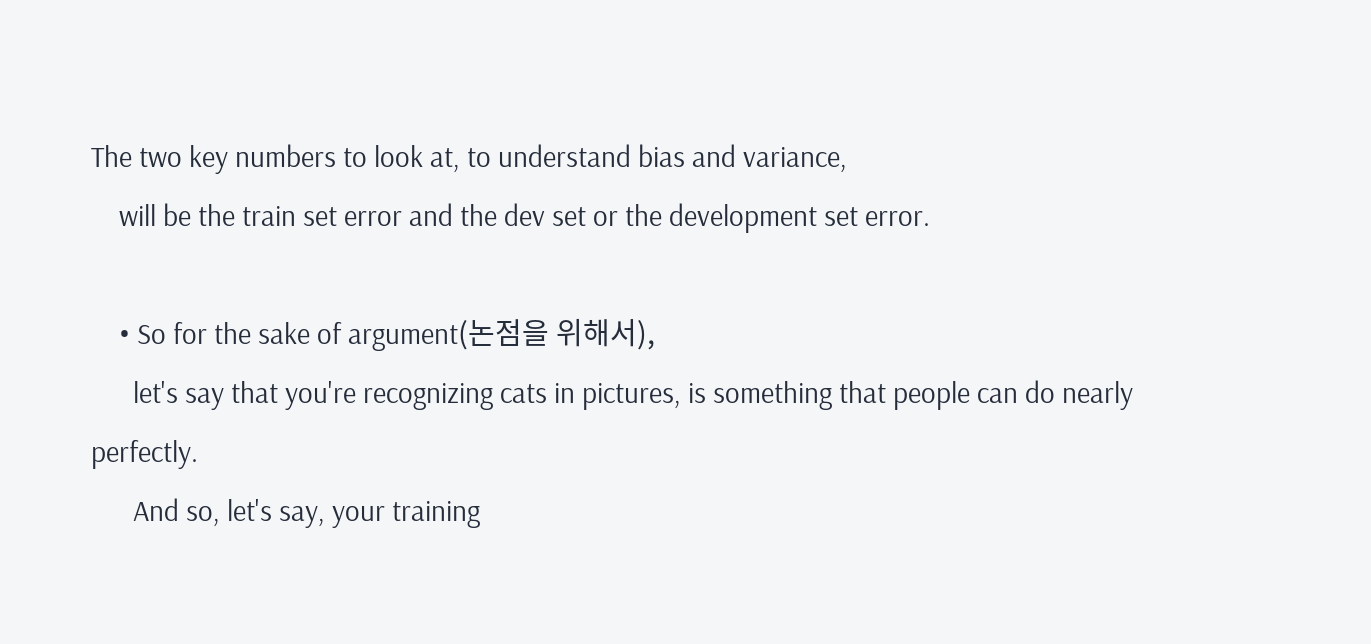The two key numbers to look at, to understand bias and variance,
    will be the train set error and the dev set or the development set error.

    • So for the sake of argument(논점을 위해서),
      let's say that you're recognizing cats in pictures, is something that people can do nearly perfectly.
      And so, let's say, your training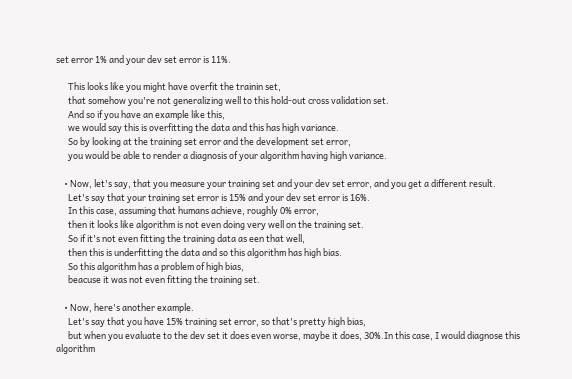set error 1% and your dev set error is 11%.

      This looks like you might have overfit the trainin set,
      that somehow you're not generalizing well to this hold-out cross validation set.
      And so if you have an example like this,
      we would say this is overfitting the data and this has high variance.
      So by looking at the training set error and the development set error,
      you would be able to render a diagnosis of your algorithm having high variance.

    • Now, let's say, that you measure your training set and your dev set error, and you get a different result.
      Let's say that your training set error is 15% and your dev set error is 16%.
      In this case, assuming that humans achieve, roughly 0% error,
      then it looks like algorithm is not even doing very well on the training set.
      So if it's not even fitting the training data as een that well,
      then this is underfitting the data and so this algorithm has high bias.
      So this algorithm has a problem of high bias,
      beacuse it was not even fitting the training set.

    • Now, here's another example.
      Let's say that you have 15% training set error, so that's pretty high bias,
      but when you evaluate to the dev set it does even worse, maybe it does, 30%.In this case, I would diagnose this algorithm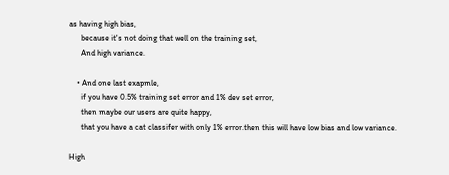as having high bias,
      because it's not doing that well on the training set,
      And high variance.

    • And one last exapmle,
      if you have 0.5% training set error and 1% dev set error,
      then maybe our users are quite happy,
      that you have a cat classifer with only 1% error.then this will have low bias and low variance.

High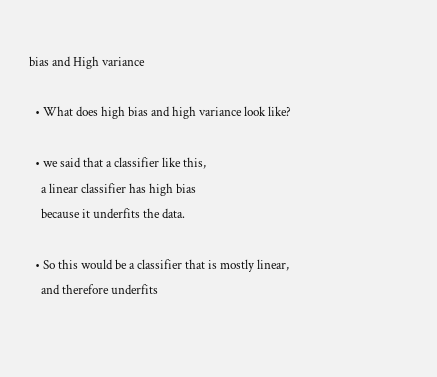bias and High variance

  • What does high bias and high variance look like?

  • we said that a classifier like this,
    a linear classifier has high bias
    because it underfits the data.

  • So this would be a classifier that is mostly linear,
    and therefore underfits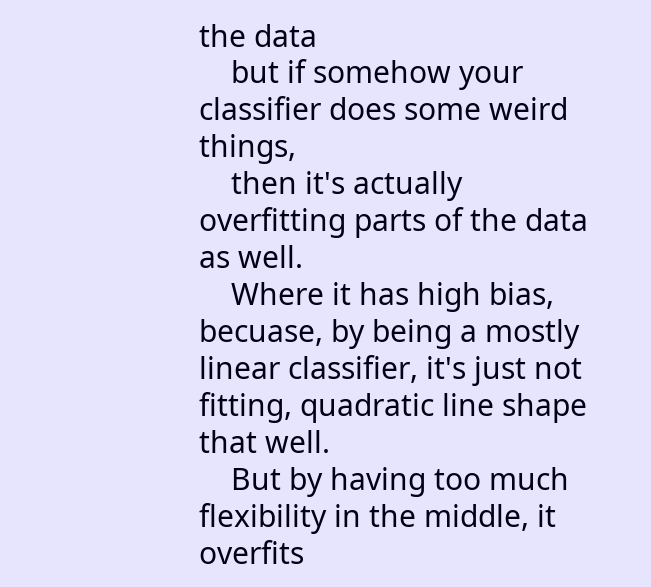the data
    but if somehow your classifier does some weird things,
    then it's actually overfitting parts of the data as well.
    Where it has high bias, becuase, by being a mostly linear classifier, it's just not fitting, quadratic line shape that well.
    But by having too much flexibility in the middle, it overfits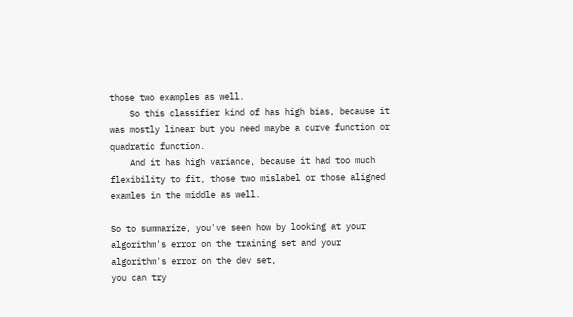those two examples as well.
    So this classifier kind of has high bias, because it was mostly linear but you need maybe a curve function or quadratic function.
    And it has high variance, because it had too much flexibility to fit, those two mislabel or those aligned examles in the middle as well.

So to summarize, you've seen how by looking at your algorithm's error on the training set and your algorithm's error on the dev set,
you can try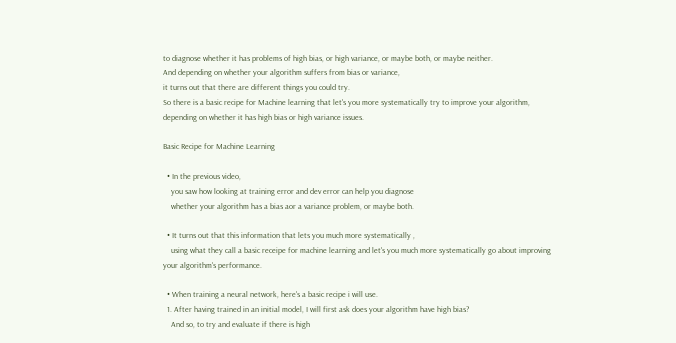to diagnose whether it has problems of high bias, or high variance, or maybe both, or maybe neither.
And depending on whether your algorithm suffers from bias or variance,
it turns out that there are different things you could try.
So there is a basic recipe for Machine learning that let's you more systematically try to improve your algorithm,
depending on whether it has high bias or high variance issues.

Basic Recipe for Machine Learning

  • In the previous video,
    you saw how looking at training error and dev error can help you diagnose
    whether your algorithm has a bias aor a variance problem, or maybe both.

  • It turns out that this information that lets you much more systematically ,
    using what they call a basic receipe for machine learning and let's you much more systematically go about improving your algorithm's performance.

  • When training a neural network, here's a basic recipe i will use.
  1. After having trained in an initial model, I will first ask does your algorithm have high bias?
    And so, to try and evaluate if there is high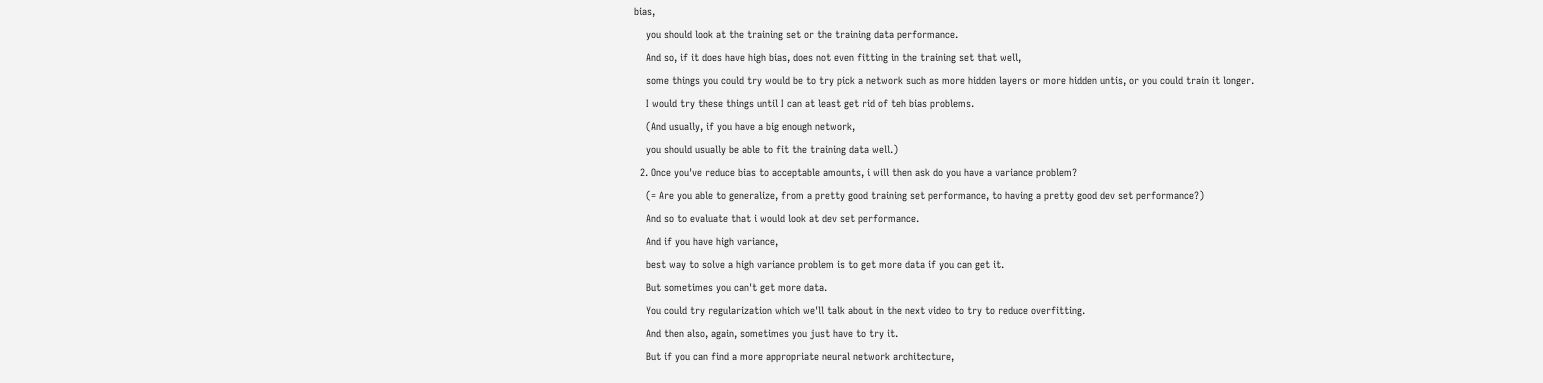bias,
    you should look at the training set or the training data performance.
    And so, if it does have high bias, does not even fitting in the training set that well,
    some things you could try would be to try pick a network such as more hidden layers or more hidden untis, or you could train it longer.
    I would try these things until I can at least get rid of teh bias problems.
    (And usually, if you have a big enough network,
    you should usually be able to fit the training data well.)
  2. Once you've reduce bias to acceptable amounts, i will then ask do you have a variance problem?
    (= Are you able to generalize, from a pretty good training set performance, to having a pretty good dev set performance?)
    And so to evaluate that i would look at dev set performance.
    And if you have high variance,
    best way to solve a high variance problem is to get more data if you can get it.
    But sometimes you can't get more data.
    You could try regularization which we'll talk about in the next video to try to reduce overfitting.
    And then also, again, sometimes you just have to try it.
    But if you can find a more appropriate neural network architecture,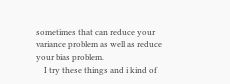sometimes that can reduce your variance problem as well as reduce your bias problem.
    I try these things and i kind of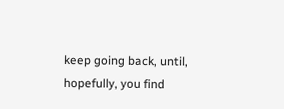keep going back, until, hopefully, you find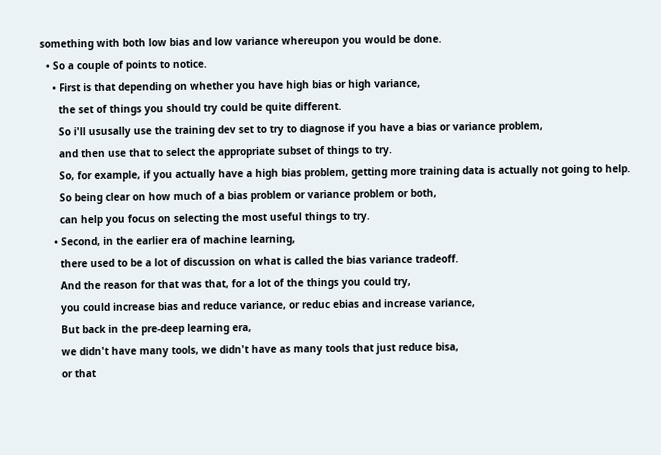something with both low bias and low variance whereupon you would be done.
  • So a couple of points to notice.
    • First is that depending on whether you have high bias or high variance,
      the set of things you should try could be quite different.
      So i'll ususally use the training dev set to try to diagnose if you have a bias or variance problem,
      and then use that to select the appropriate subset of things to try.
      So, for example, if you actually have a high bias problem, getting more training data is actually not going to help.
      So being clear on how much of a bias problem or variance problem or both,
      can help you focus on selecting the most useful things to try.
    • Second, in the earlier era of machine learning,
      there used to be a lot of discussion on what is called the bias variance tradeoff.
      And the reason for that was that, for a lot of the things you could try,
      you could increase bias and reduce variance, or reduc ebias and increase variance,
      But back in the pre-deep learning era,
      we didn't have many tools, we didn't have as many tools that just reduce bisa,
      or that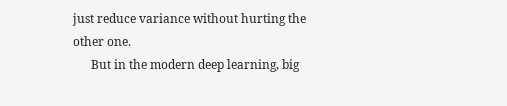just reduce variance without hurting the other one.
      But in the modern deep learning, big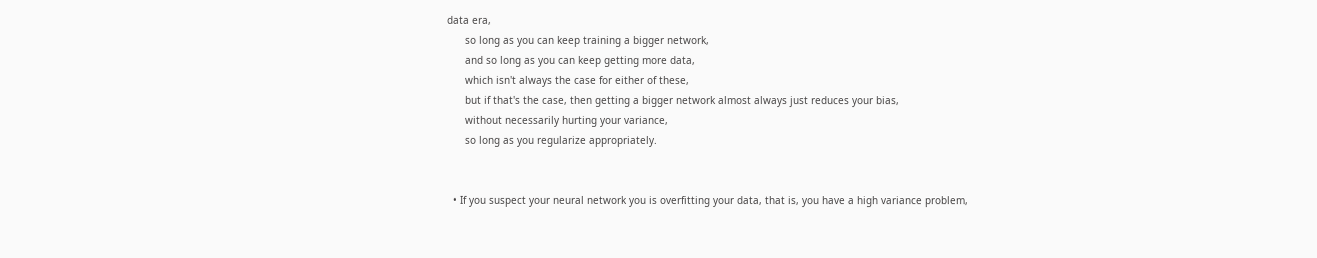data era,
      so long as you can keep training a bigger network,
      and so long as you can keep getting more data,
      which isn't always the case for either of these,
      but if that's the case, then getting a bigger network almost always just reduces your bias,
      without necessarily hurting your variance,
      so long as you regularize appropriately.


  • If you suspect your neural network you is overfitting your data, that is, you have a high variance problem,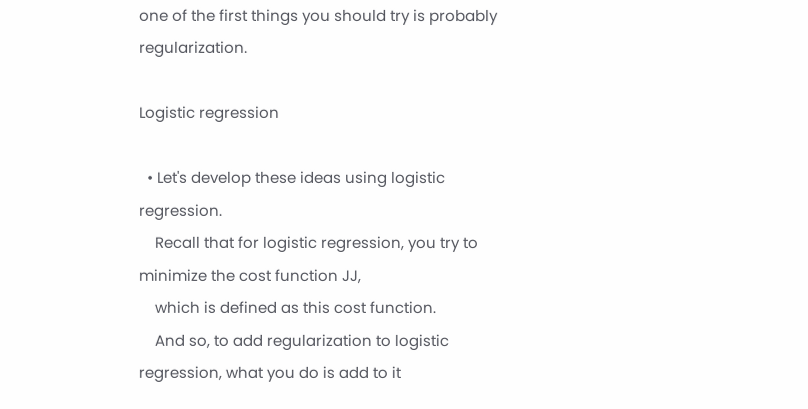one of the first things you should try is probably regularization.

Logistic regression

  • Let's develop these ideas using logistic regression.
    Recall that for logistic regression, you try to minimize the cost function JJ,
    which is defined as this cost function.
    And so, to add regularization to logistic regression, what you do is add to it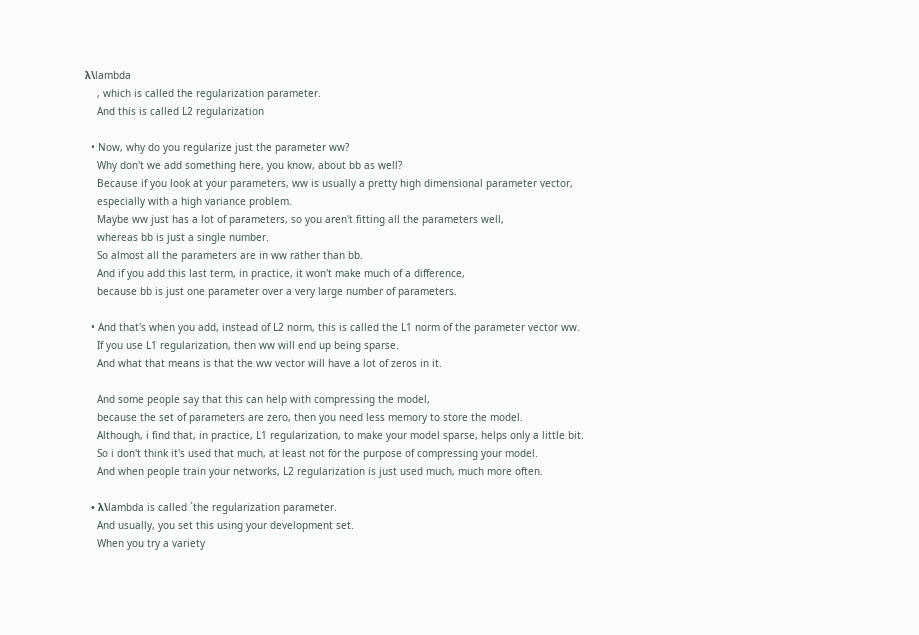λ\lambda
    , which is called the regularization parameter.
    And this is called L2 regularization

  • Now, why do you regularize just the parameter ww?
    Why don't we add something here, you know, about bb as well?
    Because if you look at your parameters, ww is usually a pretty high dimensional parameter vector,
    especially with a high variance problem.
    Maybe ww just has a lot of parameters, so you aren't fitting all the parameters well,
    whereas bb is just a single number.
    So almost all the parameters are in ww rather than bb.
    And if you add this last term, in practice, it won't make much of a difference,
    because bb is just one parameter over a very large number of parameters.

  • And that's when you add, instead of L2 norm, this is called the L1 norm of the parameter vector ww.
    If you use L1 regularization, then ww will end up being sparse.
    And what that means is that the ww vector will have a lot of zeros in it.

    And some people say that this can help with compressing the model,
    because the set of parameters are zero, then you need less memory to store the model.
    Although, i find that, in practice, L1 regularization, to make your model sparse, helps only a little bit.
    So i don't think it's used that much, at least not for the purpose of compressing your model.
    And when people train your networks, L2 regularization is just used much, much more often.

  • λ\lambda is called `the regularization parameter.
    And usually, you set this using your development set.
    When you try a variety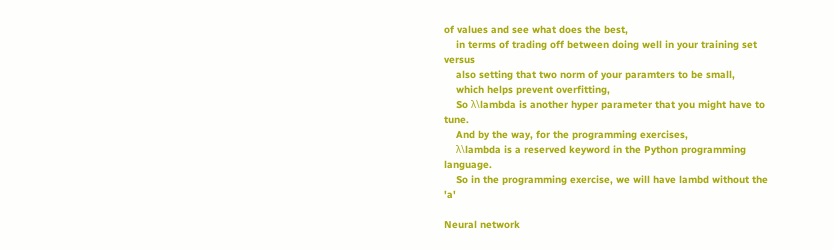of values and see what does the best,
    in terms of trading off between doing well in your training set versus
    also setting that two norm of your paramters to be small,
    which helps prevent overfitting,
    So λ\lambda is another hyper parameter that you might have to tune.
    And by the way, for the programming exercises,
    λ\lambda is a reserved keyword in the Python programming language.
    So in the programming exercise, we will have lambd without the 'a'

Neural network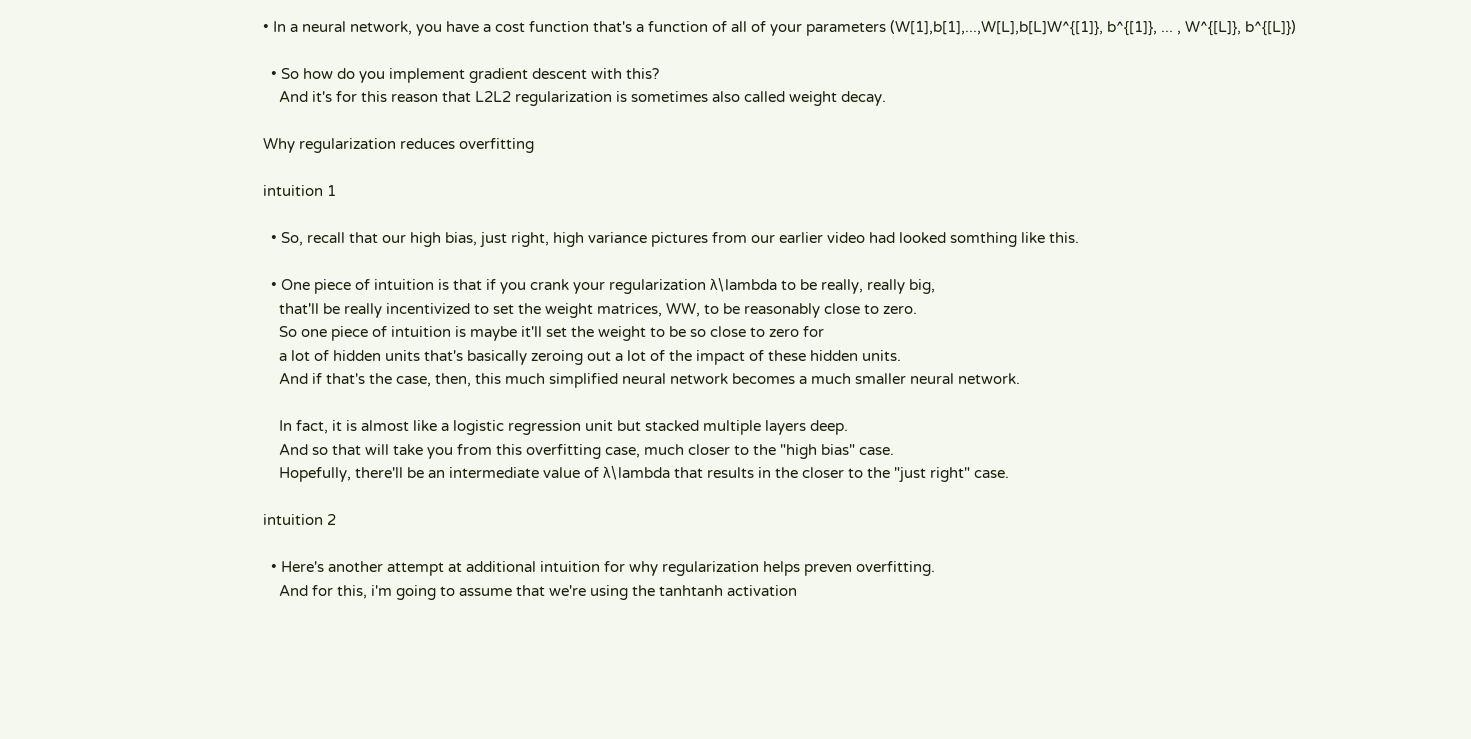• In a neural network, you have a cost function that's a function of all of your parameters (W[1],b[1],...,W[L],b[L]W^{[1]}, b^{[1]}, ... , W^{[L]}, b^{[L]})

  • So how do you implement gradient descent with this?
    And it's for this reason that L2L2 regularization is sometimes also called weight decay.

Why regularization reduces overfitting

intuition 1

  • So, recall that our high bias, just right, high variance pictures from our earlier video had looked somthing like this.

  • One piece of intuition is that if you crank your regularization λ\lambda to be really, really big,
    that'll be really incentivized to set the weight matrices, WW, to be reasonably close to zero.
    So one piece of intuition is maybe it'll set the weight to be so close to zero for
    a lot of hidden units that's basically zeroing out a lot of the impact of these hidden units.
    And if that's the case, then, this much simplified neural network becomes a much smaller neural network.

    In fact, it is almost like a logistic regression unit but stacked multiple layers deep.
    And so that will take you from this overfitting case, much closer to the "high bias" case.
    Hopefully, there'll be an intermediate value of λ\lambda that results in the closer to the "just right" case.

intuition 2

  • Here's another attempt at additional intuition for why regularization helps preven overfitting.
    And for this, i'm going to assume that we're using the tanhtanh activation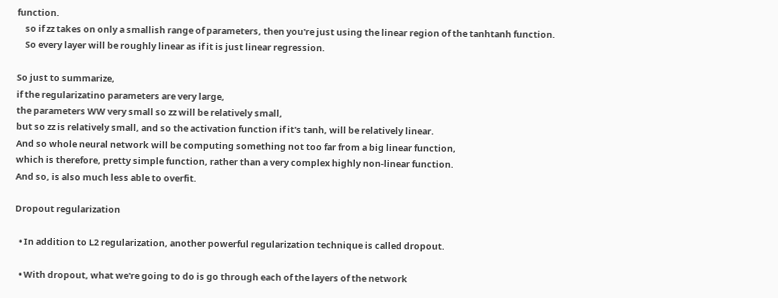function.
    so if zz takes on only a smallish range of parameters, then you're just using the linear region of the tanhtanh function.
    So every layer will be roughly linear as if it is just linear regression.

So just to summarize,
if the regularizatino parameters are very large,
the parameters WW very small so zz will be relatively small,
but so zz is relatively small, and so the activation function if it's tanh, will be relatively linear.
And so whole neural network will be computing something not too far from a big linear function,
which is therefore, pretty simple function, rather than a very complex highly non-linear function.
And so, is also much less able to overfit.

Dropout regularization

  • In addition to L2 regularization, another powerful regularization technique is called dropout.

  • With dropout, what we're going to do is go through each of the layers of the network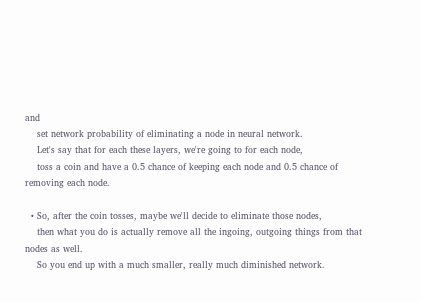and
    set network probability of eliminating a node in neural network.
    Let's say that for each these layers, we're going to for each node,
    toss a coin and have a 0.5 chance of keeping each node and 0.5 chance of removing each node.

  • So, after the coin tosses, maybe we'll decide to eliminate those nodes,
    then what you do is actually remove all the ingoing, outgoing things from that nodes as well.
    So you end up with a much smaller, really much diminished network.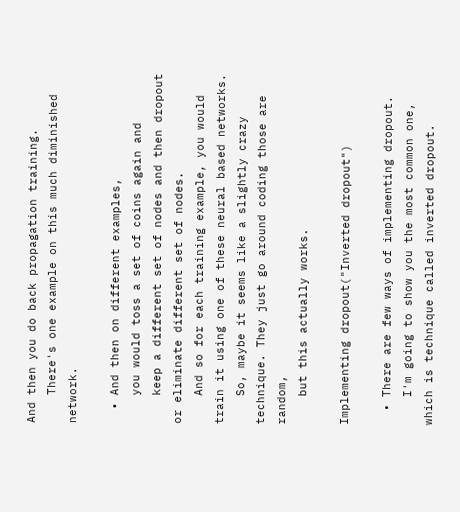And then you do back propagation training.
    There's one example on this much diminished network.

  • And then on different examples,
    you would toss a set of coins again and
    keep a different set of nodes and then dropout or eliminate different set of nodes.
    And so for each training example, you would train it using one of these neural based networks.
    So, maybe it seems like a slightly crazy technique. They just go around coding those are random,
    but this actually works.

Implementing dropout("Inverted dropout")

  • There are few ways of implementing dropout.
    I'm going to show you the most common one, which is technique called inverted dropout.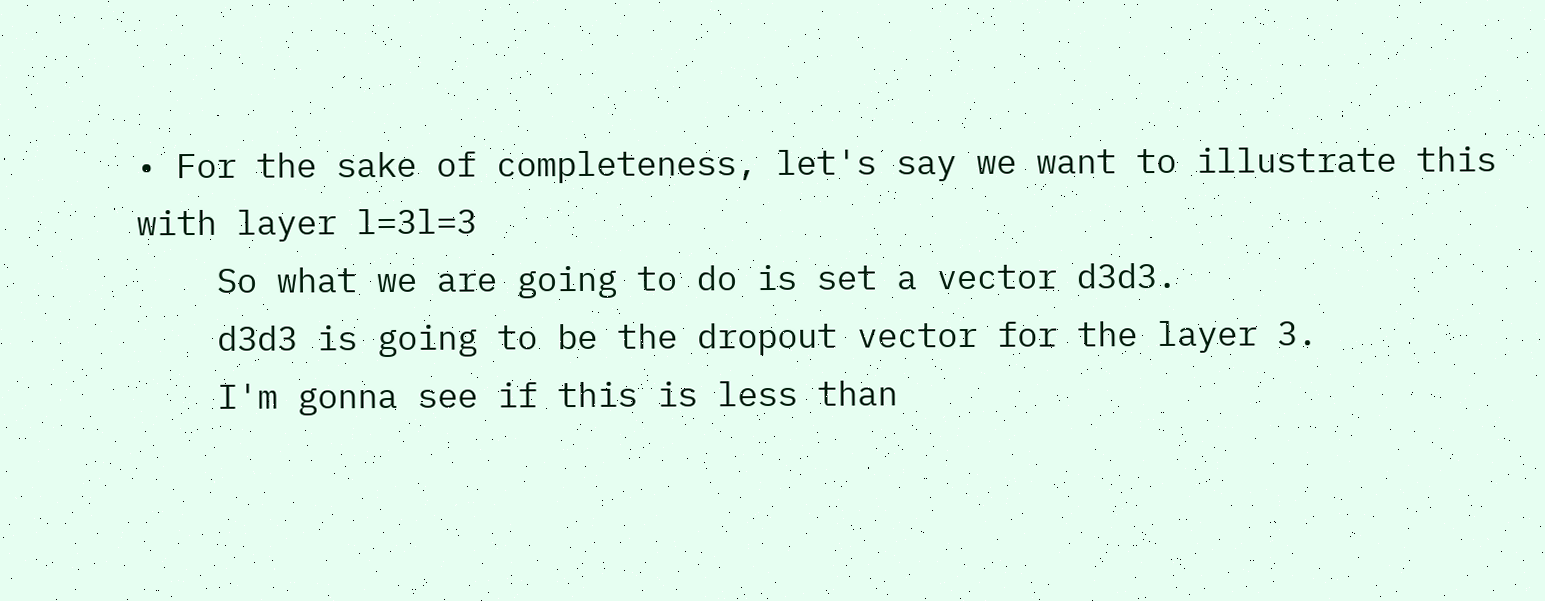• For the sake of completeness, let's say we want to illustrate this with layer l=3l=3
    So what we are going to do is set a vector d3d3.
    d3d3 is going to be the dropout vector for the layer 3.
    I'm gonna see if this is less than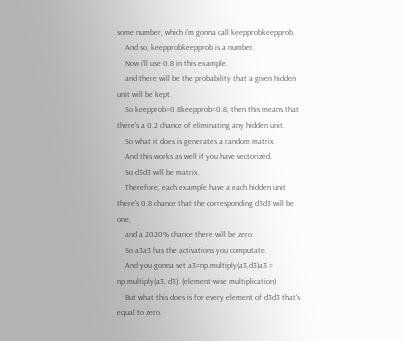some number, which i'm gonna call keepprobkeepprob.
    And so, keepprobkeepprob is a number.
    Now i'll use 0.8 in this example.
    and there will be the probability that a given hidden unit will be kept.
    So keepprob=0.8keepprob=0.8, then this means that there's a 0.2 chance of eliminating any hidden unit.
    So what it does is generates a random matrix.
    And this works as well if you have vectorized.
    So d3d3 will be matrix.
    Therefore, each example have a each hidden unit there's 0.8 chance that the corresponding d3d3 will be one,
    and a 2020% chance there will be zero.
    So a3a3 has the activations you computate.
    And you gonna set a3=np.multiply(a3,d3)a3 = np.multiply(a3, d3). (element-wise multiplication)
    But what this does is for every element of d3d3 that's equal to zero.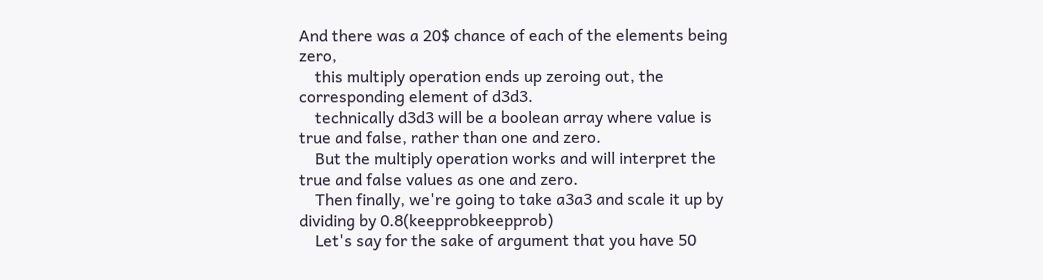And there was a 20$ chance of each of the elements being zero,
    this multiply operation ends up zeroing out, the corresponding element of d3d3.
    technically d3d3 will be a boolean array where value is true and false, rather than one and zero.
    But the multiply operation works and will interpret the true and false values as one and zero.
    Then finally, we're going to take a3a3 and scale it up by dividing by 0.8(keepprobkeepprob)
    Let's say for the sake of argument that you have 50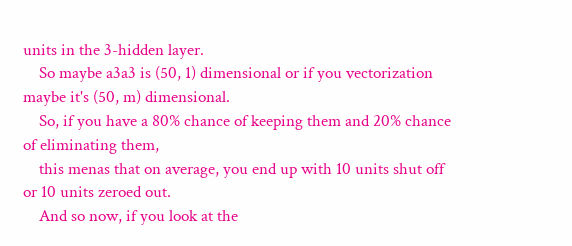units in the 3-hidden layer.
    So maybe a3a3 is (50, 1) dimensional or if you vectorization maybe it's (50, m) dimensional.
    So, if you have a 80% chance of keeping them and 20% chance of eliminating them,
    this menas that on average, you end up with 10 units shut off or 10 units zeroed out.
    And so now, if you look at the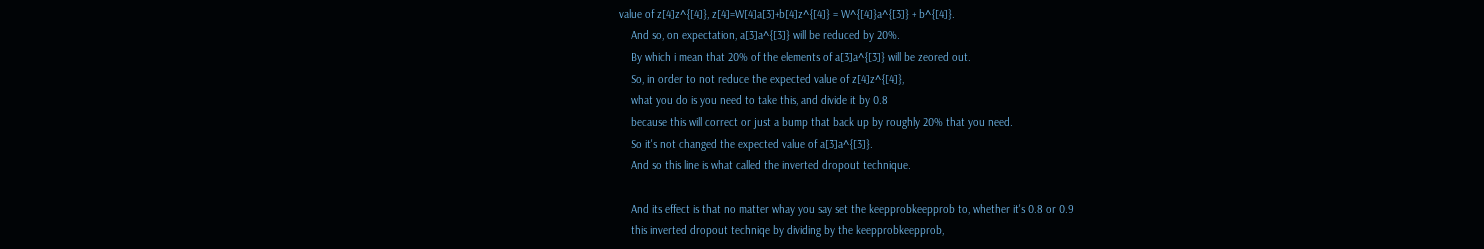value of z[4]z^{[4]}, z[4]=W[4]a[3]+b[4]z^{[4]} = W^{[4]}a^{[3]} + b^{[4]}.
    And so, on expectation, a[3]a^{[3]} will be reduced by 20%.
    By which i mean that 20% of the elements of a[3]a^{[3]} will be zeored out.
    So, in order to not reduce the expected value of z[4]z^{[4]},
    what you do is you need to take this, and divide it by 0.8
    because this will correct or just a bump that back up by roughly 20% that you need.
    So it's not changed the expected value of a[3]a^{[3]}.
    And so this line is what called the inverted dropout technique.

    And its effect is that no matter whay you say set the keepprobkeepprob to, whether it's 0.8 or 0.9
    this inverted dropout techniqe by dividing by the keepprobkeepprob,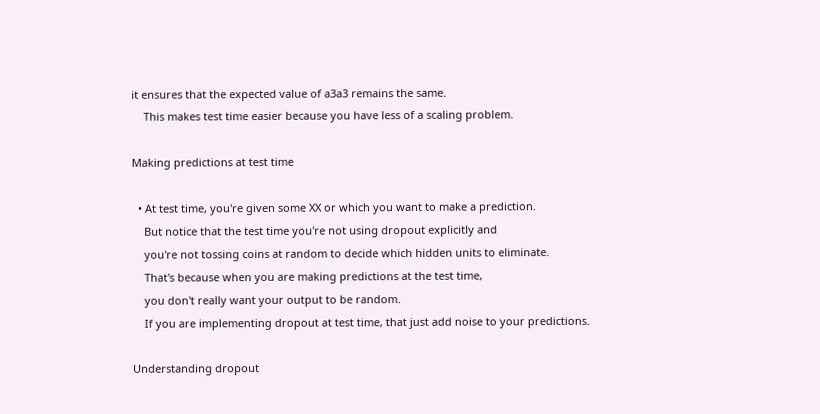it ensures that the expected value of a3a3 remains the same.
    This makes test time easier because you have less of a scaling problem.

Making predictions at test time

  • At test time, you're given some XX or which you want to make a prediction.
    But notice that the test time you're not using dropout explicitly and
    you're not tossing coins at random to decide which hidden units to eliminate.
    That's because when you are making predictions at the test time,
    you don't really want your output to be random.
    If you are implementing dropout at test time, that just add noise to your predictions.

Understanding dropout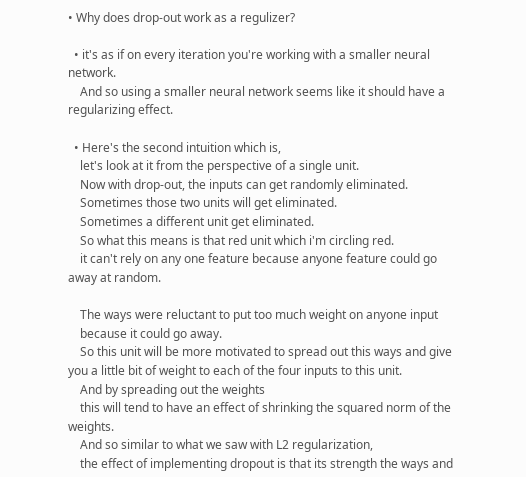• Why does drop-out work as a regulizer?

  • it's as if on every iteration you're working with a smaller neural network.
    And so using a smaller neural network seems like it should have a regularizing effect.

  • Here's the second intuition which is,
    let's look at it from the perspective of a single unit.
    Now with drop-out, the inputs can get randomly eliminated.
    Sometimes those two units will get eliminated.
    Sometimes a different unit get eliminated.
    So what this means is that red unit which i'm circling red.
    it can't rely on any one feature because anyone feature could go away at random.

    The ways were reluctant to put too much weight on anyone input
    because it could go away.
    So this unit will be more motivated to spread out this ways and give you a little bit of weight to each of the four inputs to this unit.
    And by spreading out the weights
    this will tend to have an effect of shrinking the squared norm of the weights.
    And so similar to what we saw with L2 regularization,
    the effect of implementing dropout is that its strength the ways and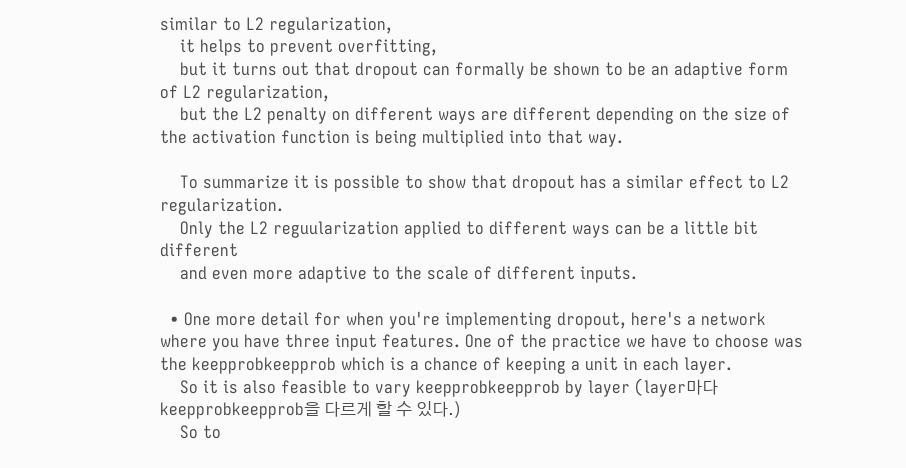similar to L2 regularization,
    it helps to prevent overfitting,
    but it turns out that dropout can formally be shown to be an adaptive form of L2 regularization,
    but the L2 penalty on different ways are different depending on the size of the activation function is being multiplied into that way.

    To summarize it is possible to show that dropout has a similar effect to L2 regularization.
    Only the L2 reguularization applied to different ways can be a little bit different
    and even more adaptive to the scale of different inputs.

  • One more detail for when you're implementing dropout, here's a network where you have three input features. One of the practice we have to choose was the keepprobkeepprob which is a chance of keeping a unit in each layer.
    So it is also feasible to vary keepprobkeepprob by layer (layer마다 keepprobkeepprob을 다르게 할 수 있다.)
    So to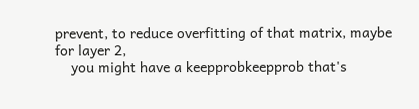prevent, to reduce overfitting of that matrix, maybe for layer 2,
    you might have a keepprobkeepprob that's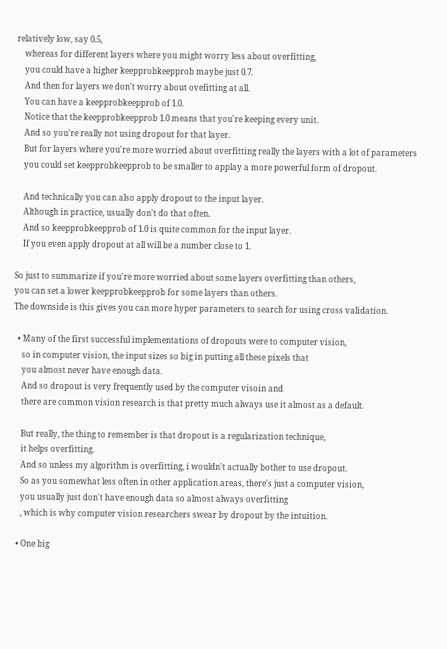relatively low, say 0.5,
    whereas for different layers where you might worry less about overfitting,
    you could have a higher keepprobkeepprob maybe just 0.7.
    And then for layers we don't worry about ovefitting at all.
    You can have a keepprobkeepprob of 1.0.
    Notice that the keepprobkeepprob 1.0 means that you're keeping every unit.
    And so you're really not using dropout for that layer.
    But for layers where you're more worried about overfitting really the layers with a lot of parameters
    you could set keepprobkeepprob to be smaller to applay a more powerful form of dropout.

    And technically you can also apply dropout to the input layer.
    Although in practice, usually don't do that often.
    And so keepprobkeepprob of 1.0 is quite common for the input layer.
    If you even apply dropout at all will be a number close to 1.

So just to summarize if you're more worried about some layers overfitting than others,
you can set a lower keepprobkeepprob for some layers than others.
The downside is this gives you can more hyper parameters to search for using cross validation.

  • Many of the first successful implementations of dropouts were to computer vision,
    so in computer vision, the input sizes so big in putting all these pixels that
    you almost never have enough data.
    And so dropout is very frequently used by the computer visoin and
    there are common vision research is that pretty much always use it almost as a default.

    But really, the thing to remember is that dropout is a regularization technique,
    it helps overfitting.
    And so unless my algorithm is overfitting, i wouldn't actually bother to use dropout.
    So as you somewhat less often in other application areas, there's just a computer vision,
    you usually just don't have enough data so almost always overfitting
    , which is why computer vision researchers swear by dropout by the intuition.

  • One big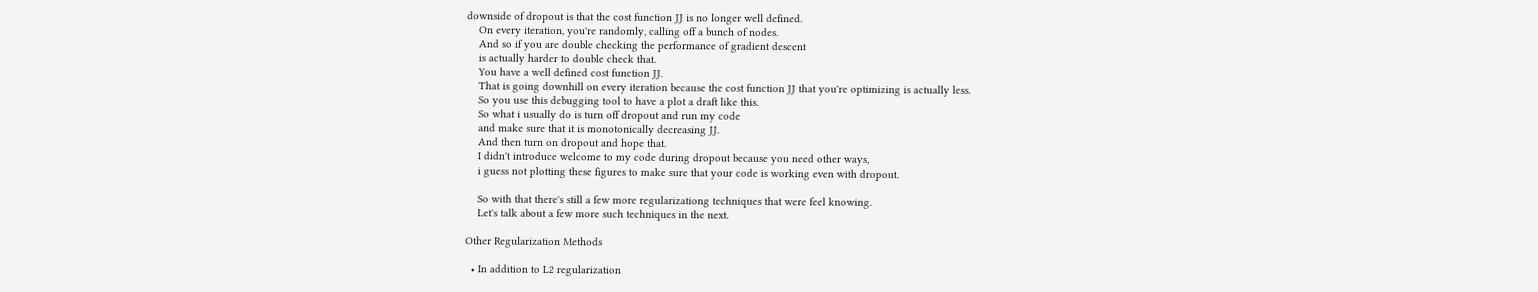downside of dropout is that the cost function JJ is no longer well defined.
    On every iteration, you're randomly, calling off a bunch of nodes.
    And so if you are double checking the performance of gradient descent
    is actually harder to double check that.
    You have a well defined cost function JJ.
    That is going downhill on every iteration because the cost function JJ that you're optimizing is actually less.
    So you use this debugging tool to have a plot a draft like this.
    So what i usually do is turn off dropout and run my code
    and make sure that it is monotonically decreasing JJ.
    And then turn on dropout and hope that.
    I didn't introduce welcome to my code during dropout because you need other ways,
    i guess not plotting these figures to make sure that your code is working even with dropout.

    So with that there's still a few more regularizationg techniques that were feel knowing.
    Let's talk about a few more such techniques in the next.

Other Regularization Methods

  • In addition to L2 regularization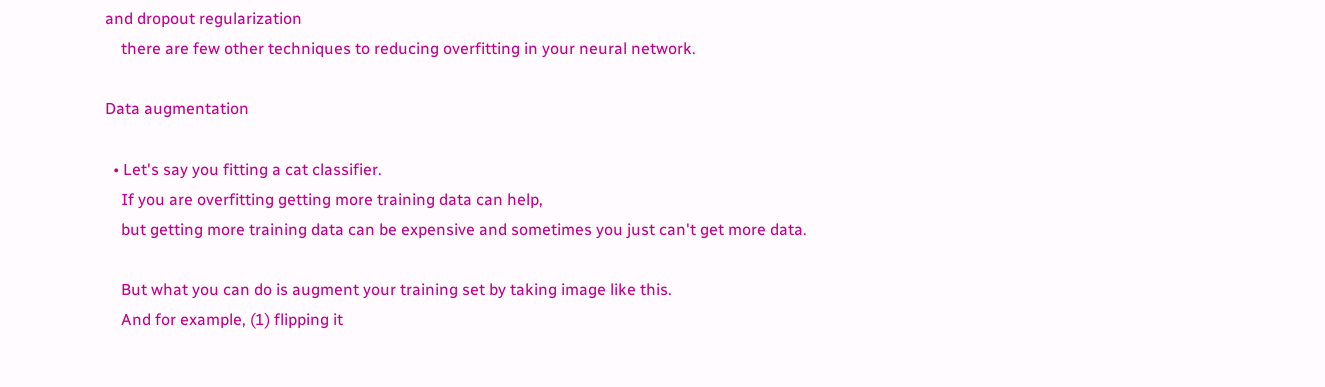and dropout regularization
    there are few other techniques to reducing overfitting in your neural network.

Data augmentation

  • Let's say you fitting a cat classifier.
    If you are overfitting getting more training data can help,
    but getting more training data can be expensive and sometimes you just can't get more data.

    But what you can do is augment your training set by taking image like this.
    And for example, (1) flipping it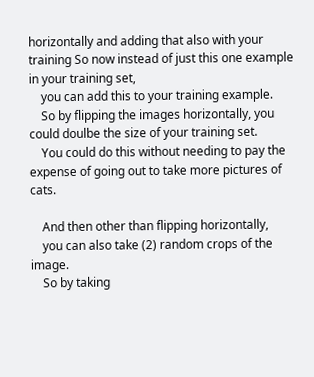horizontally and adding that also with your training So now instead of just this one example in your training set,
    you can add this to your training example.
    So by flipping the images horizontally, you could doulbe the size of your training set.
    You could do this without needing to pay the expense of going out to take more pictures of cats.

    And then other than flipping horizontally,
    you can also take (2) random crops of the image.
    So by taking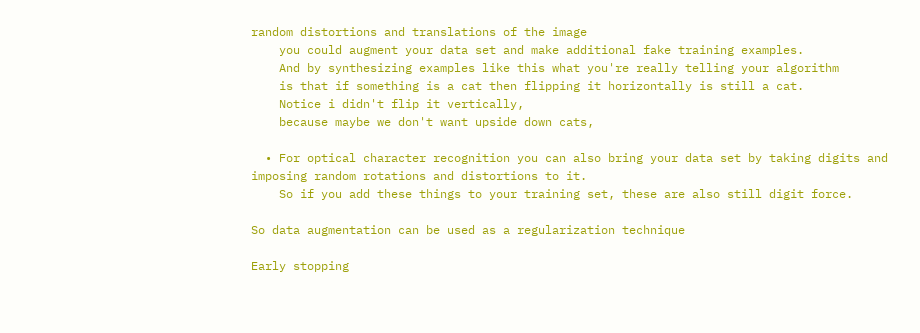random distortions and translations of the image
    you could augment your data set and make additional fake training examples.
    And by synthesizing examples like this what you're really telling your algorithm
    is that if something is a cat then flipping it horizontally is still a cat.
    Notice i didn't flip it vertically,
    because maybe we don't want upside down cats,

  • For optical character recognition you can also bring your data set by taking digits and imposing random rotations and distortions to it.
    So if you add these things to your training set, these are also still digit force.

So data augmentation can be used as a regularization technique

Early stopping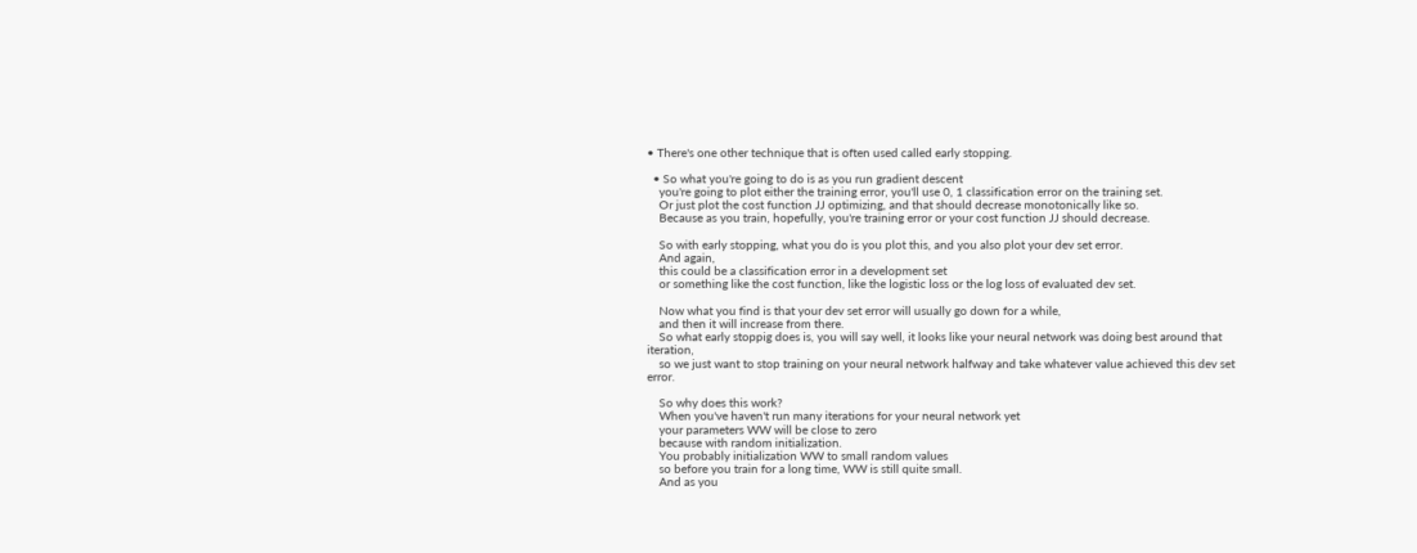• There's one other technique that is often used called early stopping.

  • So what you're going to do is as you run gradient descent
    you're going to plot either the training error, you'll use 0, 1 classification error on the training set.
    Or just plot the cost function JJ optimizing, and that should decrease monotonically like so.
    Because as you train, hopefully, you're training error or your cost function JJ should decrease.

    So with early stopping, what you do is you plot this, and you also plot your dev set error.
    And again,
    this could be a classification error in a development set
    or something like the cost function, like the logistic loss or the log loss of evaluated dev set.

    Now what you find is that your dev set error will usually go down for a while,
    and then it will increase from there.
    So what early stoppig does is, you will say well, it looks like your neural network was doing best around that iteration,
    so we just want to stop training on your neural network halfway and take whatever value achieved this dev set error.

    So why does this work?
    When you've haven't run many iterations for your neural network yet
    your parameters WW will be close to zero
    because with random initialization.
    You probably initialization WW to small random values
    so before you train for a long time, WW is still quite small.
    And as you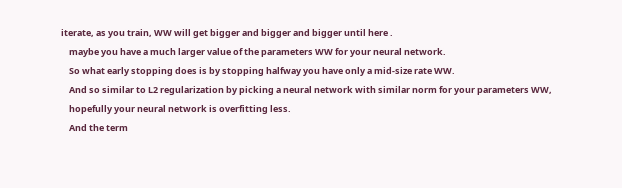iterate, as you train, WW will get bigger and bigger and bigger until here .
    maybe you have a much larger value of the parameters WW for your neural network.
    So what early stopping does is by stopping halfway you have only a mid-size rate WW.
    And so similar to L2 regularization by picking a neural network with similar norm for your parameters WW,
    hopefully your neural network is overfitting less.
    And the term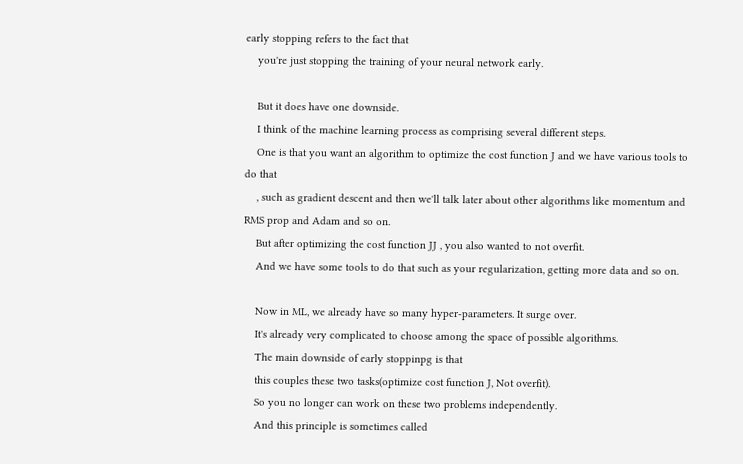early stopping refers to the fact that
    you're just stopping the training of your neural network early.

    But it does have one downside.
    I think of the machine learning process as comprising several different steps.
    One is that you want an algorithm to optimize the cost function J and we have various tools to do that
    , such as gradient descent and then we'll talk later about other algorithms like momentum and RMS prop and Adam and so on.
    But after optimizing the cost function JJ , you also wanted to not overfit.
    And we have some tools to do that such as your regularization, getting more data and so on.

    Now in ML, we already have so many hyper-parameters. It surge over.
    It's already very complicated to choose among the space of possible algorithms.
    The main downside of early stoppinpg is that
    this couples these two tasks(optimize cost function J, Not overfit).
    So you no longer can work on these two problems independently.
    And this principle is sometimes called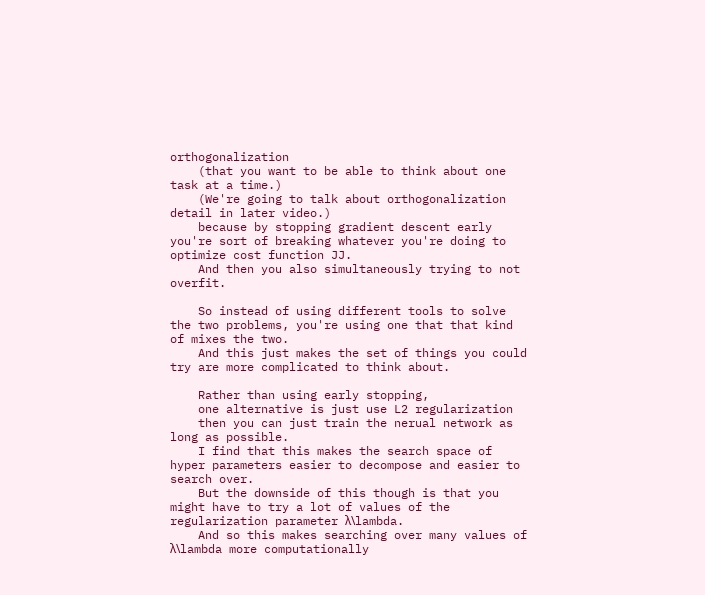orthogonalization
    (that you want to be able to think about one task at a time.)
    (We're going to talk about orthogonalization detail in later video.)
    because by stopping gradient descent early you're sort of breaking whatever you're doing to optimize cost function JJ.
    And then you also simultaneously trying to not overfit.

    So instead of using different tools to solve the two problems, you're using one that that kind of mixes the two.
    And this just makes the set of things you could try are more complicated to think about.

    Rather than using early stopping,
    one alternative is just use L2 regularization
    then you can just train the nerual network as long as possible.
    I find that this makes the search space of hyper parameters easier to decompose and easier to search over.
    But the downside of this though is that you might have to try a lot of values of the regularization parameter λ\lambda.
    And so this makes searching over many values of λ\lambda more computationally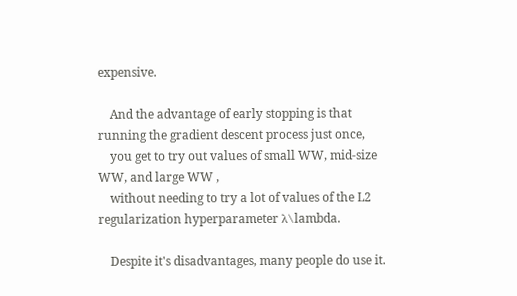expensive.

    And the advantage of early stopping is that running the gradient descent process just once,
    you get to try out values of small WW, mid-size WW, and large WW ,
    without needing to try a lot of values of the L2 regularization hyperparameter λ\lambda.

    Despite it's disadvantages, many people do use it.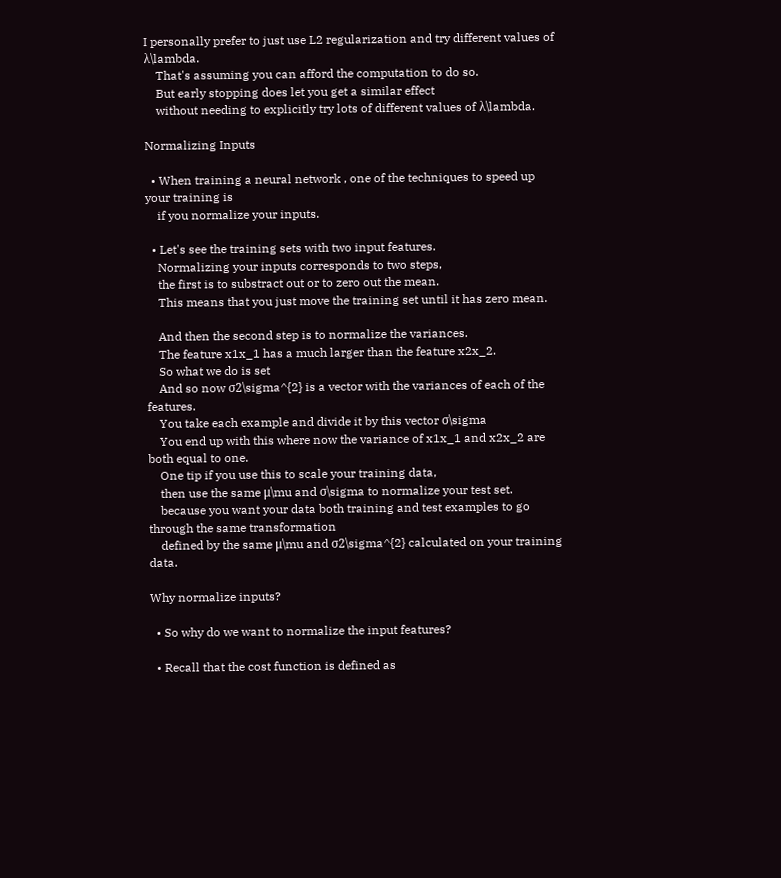I personally prefer to just use L2 regularization and try different values of λ\lambda.
    That's assuming you can afford the computation to do so.
    But early stopping does let you get a similar effect
    without needing to explicitly try lots of different values of λ\lambda.

Normalizing Inputs

  • When training a neural network , one of the techniques to speed up your training is
    if you normalize your inputs.

  • Let's see the training sets with two input features.
    Normalizing your inputs corresponds to two steps,
    the first is to substract out or to zero out the mean.
    This means that you just move the training set until it has zero mean.

    And then the second step is to normalize the variances.
    The feature x1x_1 has a much larger than the feature x2x_2.
    So what we do is set
    And so now σ2\sigma^{2} is a vector with the variances of each of the features.
    You take each example and divide it by this vector σ\sigma
    You end up with this where now the variance of x1x_1 and x2x_2 are both equal to one.
    One tip if you use this to scale your training data,
    then use the same μ\mu and σ\sigma to normalize your test set.
    because you want your data both training and test examples to go through the same transformation
    defined by the same μ\mu and σ2\sigma^{2} calculated on your training data.

Why normalize inputs?

  • So why do we want to normalize the input features?

  • Recall that the cost function is defined as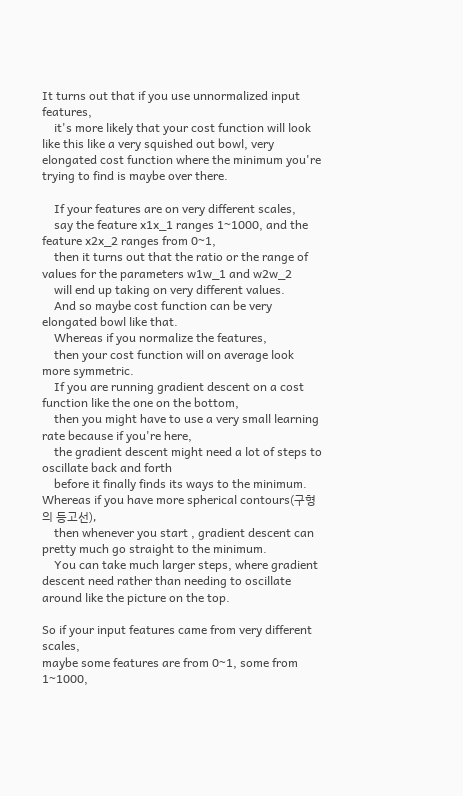It turns out that if you use unnormalized input features,
    it's more likely that your cost function will look like this like a very squished out bowl, very elongated cost function where the minimum you're trying to find is maybe over there.

    If your features are on very different scales,
    say the feature x1x_1 ranges 1~1000, and the feature x2x_2 ranges from 0~1,
    then it turns out that the ratio or the range of values for the parameters w1w_1 and w2w_2
    will end up taking on very different values.
    And so maybe cost function can be very elongated bowl like that.
    Whereas if you normalize the features,
    then your cost function will on average look more symmetric.
    If you are running gradient descent on a cost function like the one on the bottom,
    then you might have to use a very small learning rate because if you're here,
    the gradient descent might need a lot of steps to oscillate back and forth
    before it finally finds its ways to the minimum. Whereas if you have more spherical contours(구형의 등고선),
    then whenever you start , gradient descent can pretty much go straight to the minimum.
    You can take much larger steps, where gradient descent need rather than needing to oscillate around like the picture on the top.

So if your input features came from very different scales,
maybe some features are from 0~1, some from 1~1000,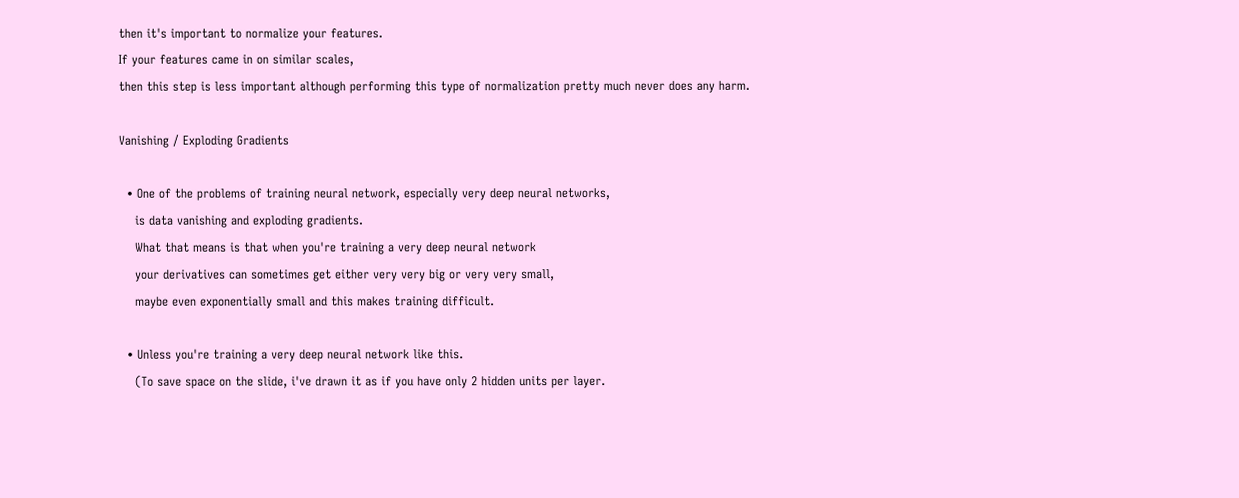then it's important to normalize your features.
If your features came in on similar scales,
then this step is less important although performing this type of normalization pretty much never does any harm.

Vanishing / Exploding Gradients

  • One of the problems of training neural network, especially very deep neural networks,
    is data vanishing and exploding gradients.
    What that means is that when you're training a very deep neural network
    your derivatives can sometimes get either very very big or very very small,
    maybe even exponentially small and this makes training difficult.

  • Unless you're training a very deep neural network like this.
    (To save space on the slide, i've drawn it as if you have only 2 hidden units per layer.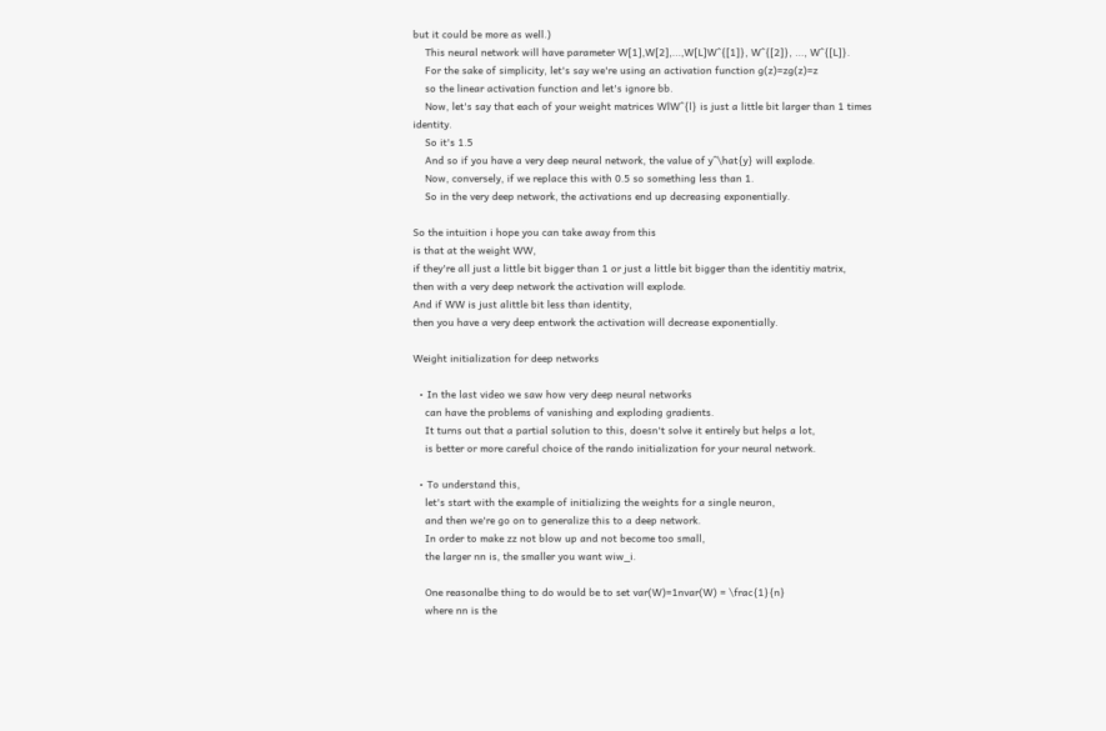but it could be more as well.)
    This neural network will have parameter W[1],W[2],...,W[L]W^{[1]}, W^{[2]}, ..., W^{[L]}.
    For the sake of simplicity, let's say we're using an activation function g(z)=zg(z)=z
    so the linear activation function and let's ignore bb.
    Now, let's say that each of your weight matrices WlW^{l} is just a little bit larger than 1 times identity.
    So it's 1.5
    And so if you have a very deep neural network, the value of y^\hat{y} will explode.
    Now, conversely, if we replace this with 0.5 so something less than 1.
    So in the very deep network, the activations end up decreasing exponentially.

So the intuition i hope you can take away from this
is that at the weight WW,
if they're all just a little bit bigger than 1 or just a little bit bigger than the identitiy matrix,
then with a very deep network the activation will explode.
And if WW is just alittle bit less than identity,
then you have a very deep entwork the activation will decrease exponentially.

Weight initialization for deep networks

  • In the last video we saw how very deep neural networks
    can have the problems of vanishing and exploding gradients.
    It turns out that a partial solution to this, doesn't solve it entirely but helps a lot,
    is better or more careful choice of the rando initialization for your neural network.

  • To understand this,
    let's start with the example of initializing the weights for a single neuron,
    and then we're go on to generalize this to a deep network.
    In order to make zz not blow up and not become too small,
    the larger nn is, the smaller you want wiw_i.

    One reasonalbe thing to do would be to set var(W)=1nvar(W) = \frac{1}{n}
    where nn is the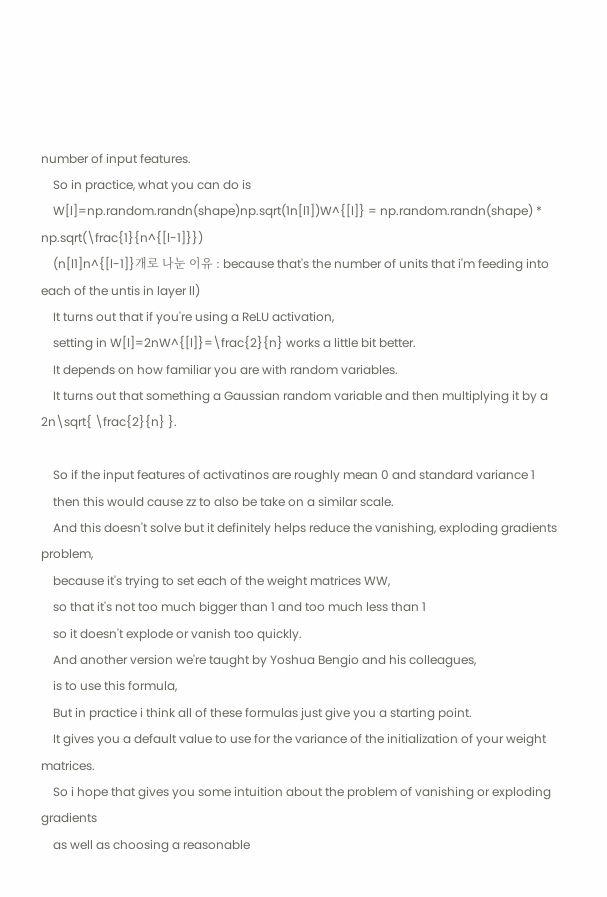number of input features.
    So in practice, what you can do is
    W[l]=np.random.randn(shape)np.sqrt(1n[l1])W^{[l]} = np.random.randn(shape) * np.sqrt(\frac{1}{n^{[l-1]}})
    (n[l1]n^{[l-1]}개로 나눈 이유 : because that's the number of units that i'm feeding into each of the untis in layer ll)
    It turns out that if you're using a ReLU activation,
    setting in W[l]=2nW^{[l]}=\frac{2}{n} works a little bit better.
    It depends on how familiar you are with random variables.
    It turns out that something a Gaussian random variable and then multiplying it by a 2n\sqrt{ \frac{2}{n} }.

    So if the input features of activatinos are roughly mean 0 and standard variance 1
    then this would cause zz to also be take on a similar scale.
    And this doesn't solve but it definitely helps reduce the vanishing, exploding gradients problem,
    because it's trying to set each of the weight matrices WW,
    so that it's not too much bigger than 1 and too much less than 1
    so it doesn't explode or vanish too quickly.
    And another version we're taught by Yoshua Bengio and his colleagues,
    is to use this formula,
    But in practice i think all of these formulas just give you a starting point.
    It gives you a default value to use for the variance of the initialization of your weight matrices.
    So i hope that gives you some intuition about the problem of vanishing or exploding gradients
    as well as choosing a reasonable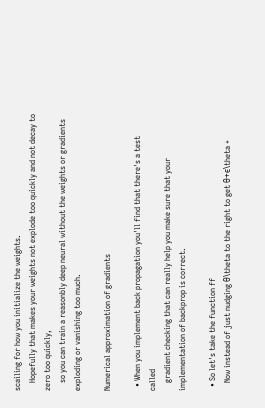scailing for how you initialize the weights.
    Hopefully that makes your weights not explode too quickly and not decay to zero too quickly,
    so you can train a reasonbly deep neural without the weights or gradients exploding or vanishing too much.

Numerical approximation of gradients

  • When you implement back propagation you'll find that there's a test called
    gradient checking that can really help you make sure that your implementation of backprop is correct.

  • So let's take the function ff
    Now instead of just nudging θ\theta to the right to get θ+ϵ\theta +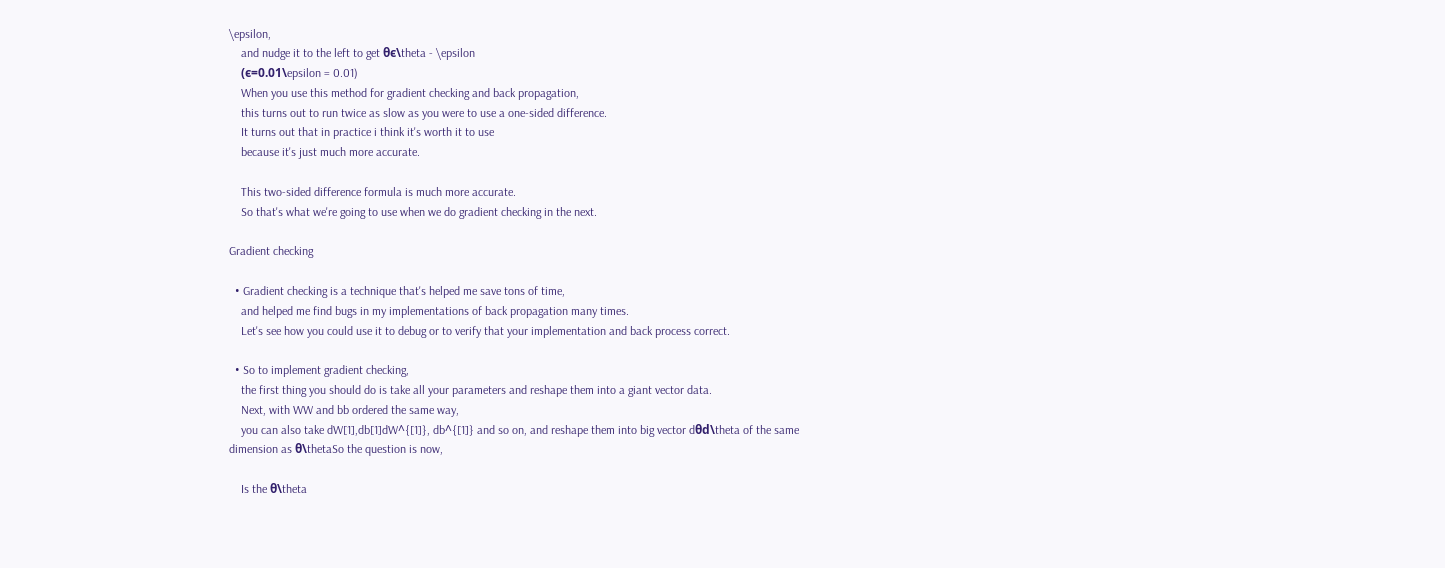\epsilon,
    and nudge it to the left to get θϵ\theta - \epsilon
    (ϵ=0.01\epsilon = 0.01)
    When you use this method for gradient checking and back propagation,
    this turns out to run twice as slow as you were to use a one-sided difference.
    It turns out that in practice i think it's worth it to use
    because it's just much more accurate.

    This two-sided difference formula is much more accurate.
    So that's what we're going to use when we do gradient checking in the next.

Gradient checking

  • Gradient checking is a technique that's helped me save tons of time,
    and helped me find bugs in my implementations of back propagation many times.
    Let's see how you could use it to debug or to verify that your implementation and back process correct.

  • So to implement gradient checking,
    the first thing you should do is take all your parameters and reshape them into a giant vector data.
    Next, with WW and bb ordered the same way,
    you can also take dW[1],db[1]dW^{[1]}, db^{[1]} and so on, and reshape them into big vector dθd\theta of the same dimension as θ\thetaSo the question is now,

    Is the θ\theta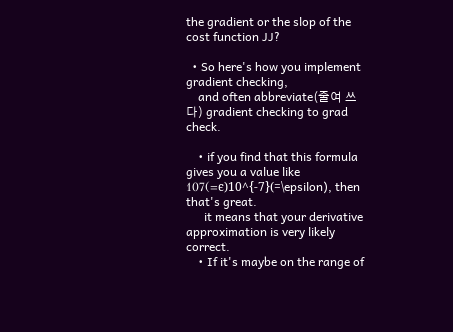the gradient or the slop of the cost function JJ?

  • So here's how you implement gradient checking,
    and often abbreviate(줄여 쓰다) gradient checking to grad check.

    • if you find that this formula gives you a value like 107(=ϵ)10^{-7}(=\epsilon), then that's great.
      it means that your derivative approximation is very likely correct.
    • If it's maybe on the range of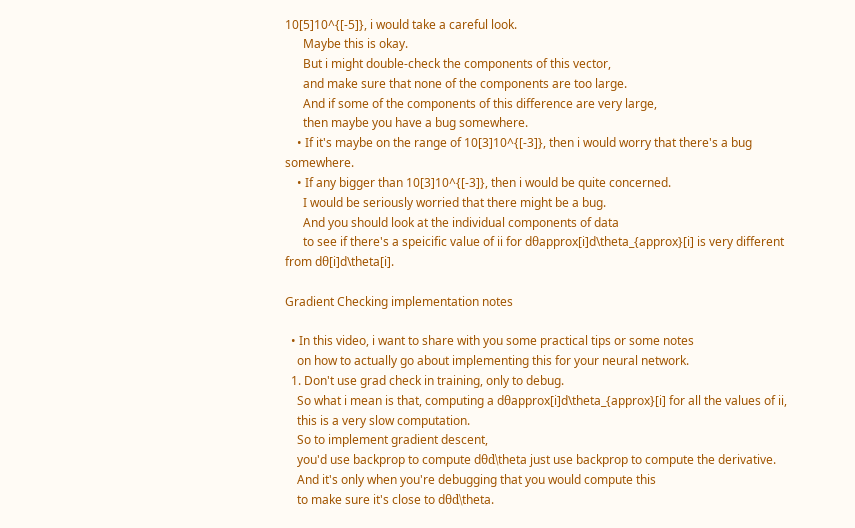10[5]10^{[-5]}, i would take a careful look.
      Maybe this is okay.
      But i might double-check the components of this vector,
      and make sure that none of the components are too large.
      And if some of the components of this difference are very large,
      then maybe you have a bug somewhere.
    • If it's maybe on the range of 10[3]10^{[-3]}, then i would worry that there's a bug somewhere.
    • If any bigger than 10[3]10^{[-3]}, then i would be quite concerned.
      I would be seriously worried that there might be a bug.
      And you should look at the individual components of data
      to see if there's a speicific value of ii for dθapprox[i]d\theta_{approx}[i] is very different from dθ[i]d\theta[i].

Gradient Checking implementation notes

  • In this video, i want to share with you some practical tips or some notes
    on how to actually go about implementing this for your neural network.
  1. Don't use grad check in training, only to debug.
    So what i mean is that, computing a dθapprox[i]d\theta_{approx}[i] for all the values of ii,
    this is a very slow computation.
    So to implement gradient descent,
    you'd use backprop to compute dθd\theta just use backprop to compute the derivative.
    And it's only when you're debugging that you would compute this
    to make sure it's close to dθd\theta.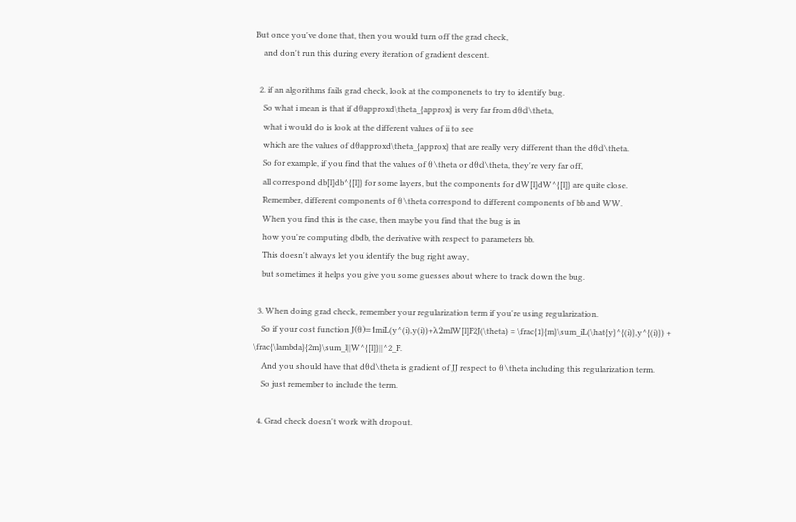But once you've done that, then you would turn off the grad check,
    and don't run this during every iteration of gradient descent.

  2. if an algorithms fails grad check, look at the componenets to try to identify bug.
    So what i mean is that if dθapproxd\theta_{approx} is very far from dθd\theta,
    what i would do is look at the different values of ii to see
    which are the values of dθapproxd\theta_{approx} that are really very different than the dθd\theta.
    So for example, if you find that the values of θ\theta or dθd\theta, they're very far off,
    all correspond db[l]db^{[l]} for some layers, but the components for dW[l]dW^{[l]} are quite close.
    Remember, different components of θ\theta correspond to different components of bb and WW.
    When you find this is the case, then maybe you find that the bug is in
    how you're computing dbdb, the derivative with respect to parameters bb.
    This doesn't always let you identify the bug right away,
    but sometimes it helps you give you some guesses about where to track down the bug.

  3. When doing grad check, remember your regularization term if you're using regularization.
    So if your cost function J(θ)=1miL(y^(i),y(i))+λ2mlW[l]F2J(\theta) = \frac{1}{m}\sum_iL(\hat{y}^{(i)},y^{(i)}) + \frac{\lambda}{2m}\sum_l||W^{[l]}||^2_F.
    And you should have that dθd\theta is gradient of JJ respect to θ\theta including this regularization term.
    So just remember to include the term.

  4. Grad check doesn't work with dropout.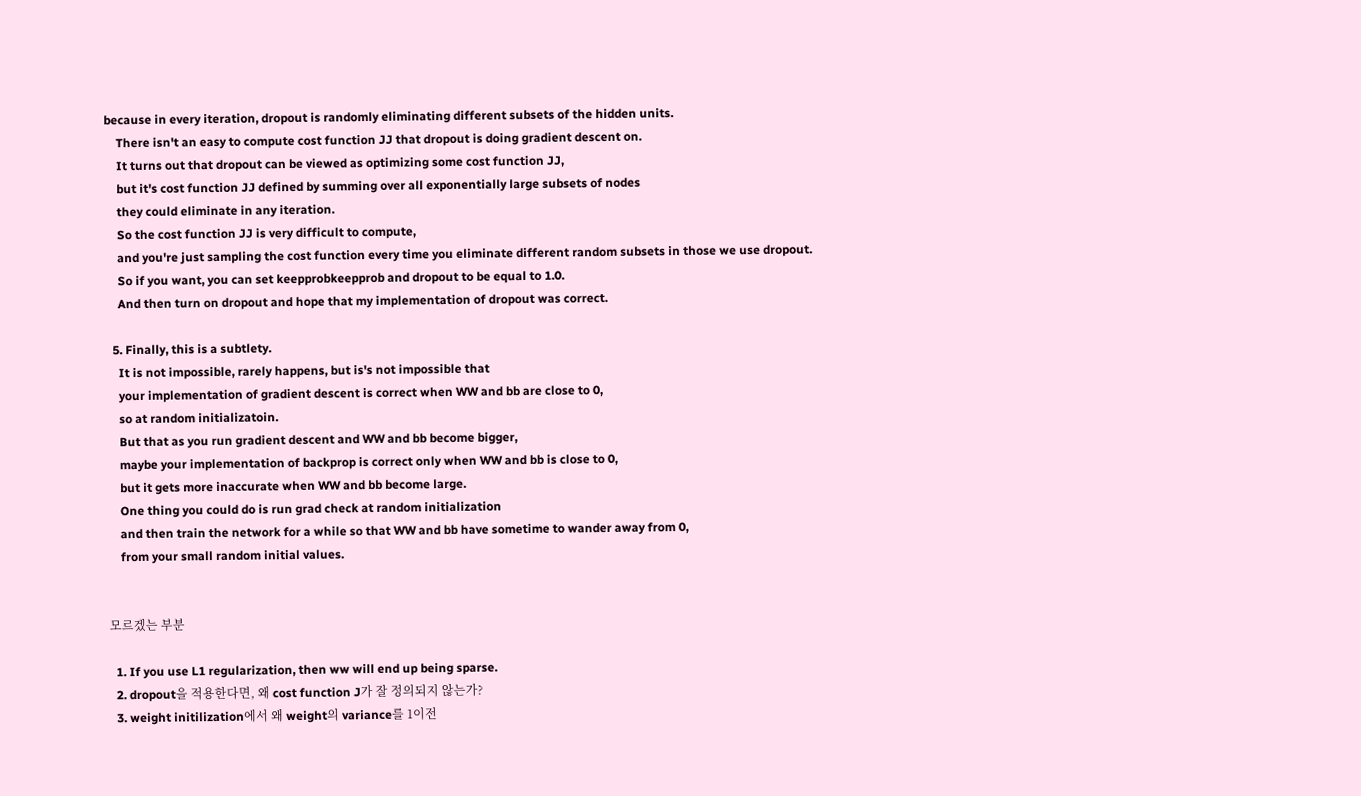because in every iteration, dropout is randomly eliminating different subsets of the hidden units.
    There isn't an easy to compute cost function JJ that dropout is doing gradient descent on.
    It turns out that dropout can be viewed as optimizing some cost function JJ,
    but it's cost function JJ defined by summing over all exponentially large subsets of nodes
    they could eliminate in any iteration.
    So the cost function JJ is very difficult to compute,
    and you're just sampling the cost function every time you eliminate different random subsets in those we use dropout.
    So if you want, you can set keepprobkeepprob and dropout to be equal to 1.0.
    And then turn on dropout and hope that my implementation of dropout was correct.

  5. Finally, this is a subtlety.
    It is not impossible, rarely happens, but is's not impossible that
    your implementation of gradient descent is correct when WW and bb are close to 0,
    so at random initializatoin.
    But that as you run gradient descent and WW and bb become bigger,
    maybe your implementation of backprop is correct only when WW and bb is close to 0,
    but it gets more inaccurate when WW and bb become large.
    One thing you could do is run grad check at random initialization
    and then train the network for a while so that WW and bb have sometime to wander away from 0,
    from your small random initial values.


모르겠는 부분

  1. If you use L1 regularization, then ww will end up being sparse.
  2. dropout을 적용한다면, 왜 cost function J가 잘 정의되지 않는가?
  3. weight initilization에서 왜 weight의 variance를 1이전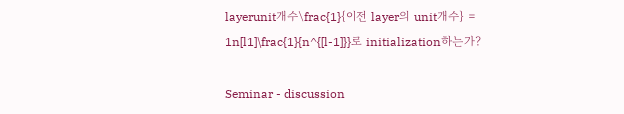layerunit개수\frac{1}{이전 layer의 unit개수} = 1n[l1]\frac{1}{n^{[l-1]}}로 initialization하는가?

Seminar - discussion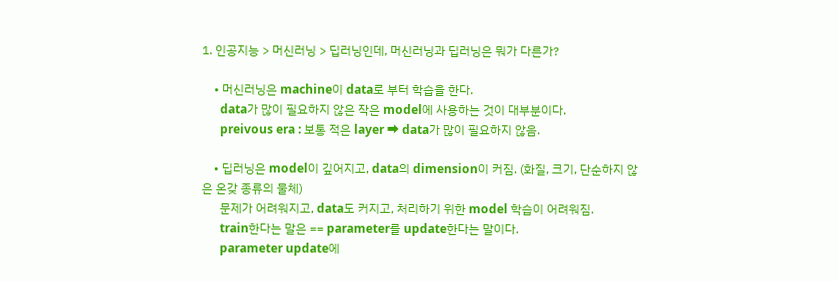1. 인공지능 > 머신러닝 > 딥러닝인데, 머신러닝과 딥러닝은 뭐가 다른가?

    • 머신러닝은 machine이 data로 부터 학습을 한다.
      data가 많이 필요하지 않은 작은 model에 사용하는 것이 대부분이다.
      preivous era : 보통 적은 layer ➡ data가 많이 필요하지 않음.

    • 딥러닝은 model이 깊어지고, data의 dimension이 커짐. (화질, 크기, 단순하지 않은 온갖 종류의 물체)
      문제가 어려워지고, data도 커지고, 처리하기 위한 model 학습이 어려워짐.
      train한다는 말은 == parameter를 update한다는 말이다.
      parameter update에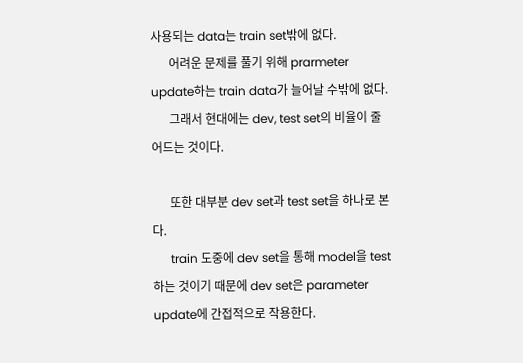사용되는 data는 train set밖에 없다.
      어려운 문제를 풀기 위해 prarmeter update하는 train data가 늘어날 수밖에 없다.
      그래서 현대에는 dev, test set의 비율이 줄어드는 것이다.

      또한 대부분 dev set과 test set을 하나로 본다.
      train 도중에 dev set을 통해 model을 test하는 것이기 때문에 dev set은 parameter update에 간접적으로 작용한다.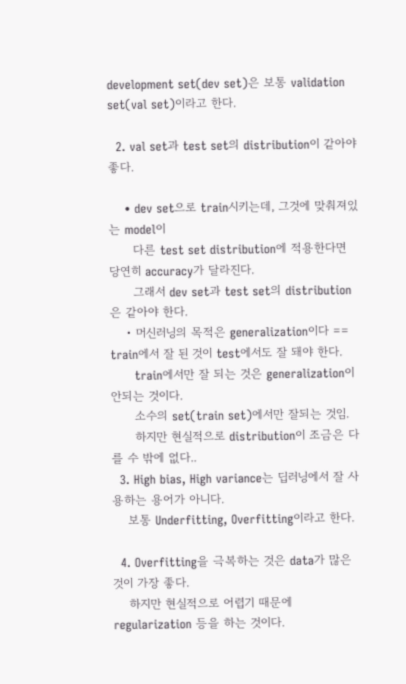development set(dev set)은 보통 validation set(val set)이라고 한다.

  2. val set과 test set의 distribution이 같아야 좋다.

    • dev set으로 train시키는데, 그것에 맞춰져있는 model이
      다른 test set distribution에 적용한다면 당연히 accuracy가 달라진다.
      그래서 dev set과 test set의 distribution은 같아야 한다.
    • 머신러닝의 목적은 generalization이다 == train에서 잘 된 것이 test에서도 잘 돼야 한다.
      train에서만 잘 되는 것은 generalization이 안되는 것이다.
      소수의 set(train set)에서만 잘되는 것임.
      하지만 현실적으로 distribution이 조금은 다를 수 밖에 없다..
  3. High bias, High variance는 딥러닝에서 잘 사용하는 용어가 아니다.
    보통 Underfitting, Overfitting이라고 한다.

  4. Overfitting을 극복하는 것은 data가 많은 것이 가장 좋다.
    하지만 현실적으로 어렵기 때문에 regularization 등을 하는 것이다.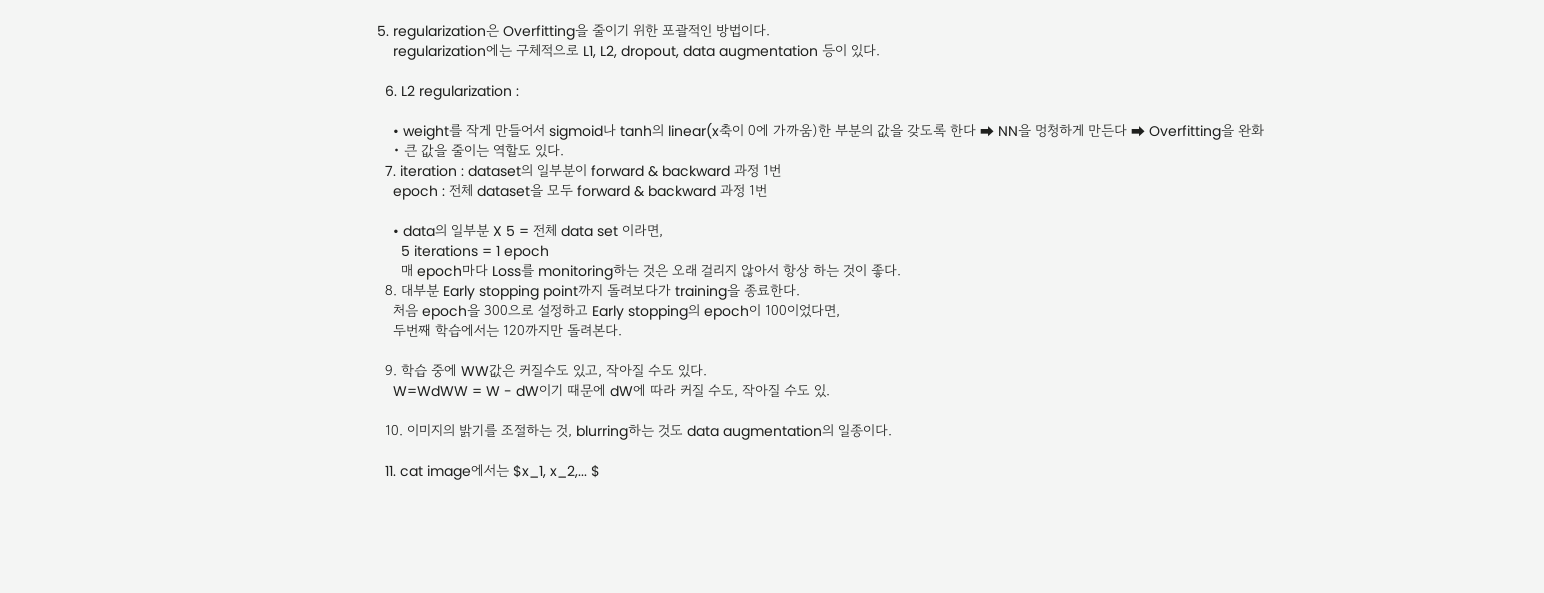5. regularization은 Overfitting을 줄이기 위한 포괄적인 방법이다.
    regularization에는 구체적으로 L1, L2, dropout, data augmentation 등이 있다.

  6. L2 regularization :

    • weight를 작게 만들어서 sigmoid나 tanh의 linear(x축이 0에 가까움)한 부분의 값을 갖도록 한다 ➡ NN을 멍청하게 만든다 ➡ Overfitting을 완화
    • 큰 값을 줄이는 역할도 있다.
  7. iteration : dataset의 일부분이 forward & backward 과정 1번
    epoch : 전체 dataset을 모두 forward & backward 과정 1번

    • data의 일부분 X 5 = 전체 data set 이라면,
      5 iterations = 1 epoch
      매 epoch마다 Loss를 monitoring하는 것은 오래 걸리지 않아서 항상 하는 것이 좋다.
  8. 대부분 Early stopping point까지 돌려보다가 training을 종료한다.
    처음 epoch을 300으로 설정하고 Early stopping의 epoch이 100이었다면,
    두번째 학습에서는 120까지만 돌려본다.

  9. 학습 중에 WW값은 커질수도 있고, 작아질 수도 있다.
    W=WdWW = W - dW이기 때문에 dW에 따라 커질 수도, 작아질 수도 있.

  10. 이미지의 밝기를 조절하는 것, blurring하는 것도 data augmentation의 일종이다.

  11. cat image에서는 $x_1, x_2,... $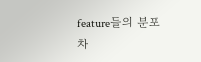feature들의 분포 차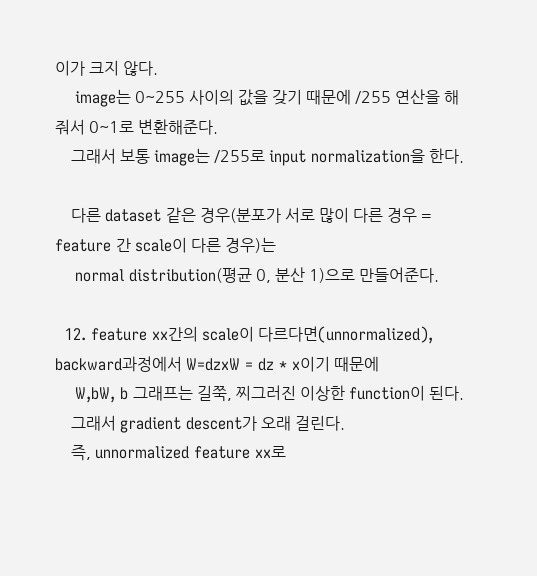이가 크지 않다.
    image는 0~255 사이의 값을 갖기 때문에 /255 연산을 해줘서 0~1로 변환해준다.
    그래서 보통 image는 /255로 input normalization을 한다.

    다른 dataset 같은 경우(분포가 서로 많이 다른 경우 = feature 간 scale이 다른 경우)는
    normal distribution(평균 0, 분산 1)으로 만들어준다.

  12. feature xx간의 scale이 다르다면(unnormalized), backward과정에서 W=dzxW = dz * x이기 때문에
    W,bW, b 그래프는 길쭉, 찌그러진 이상한 function이 된다.
    그래서 gradient descent가 오래 걸린다.
    즉, unnormalized feature xx로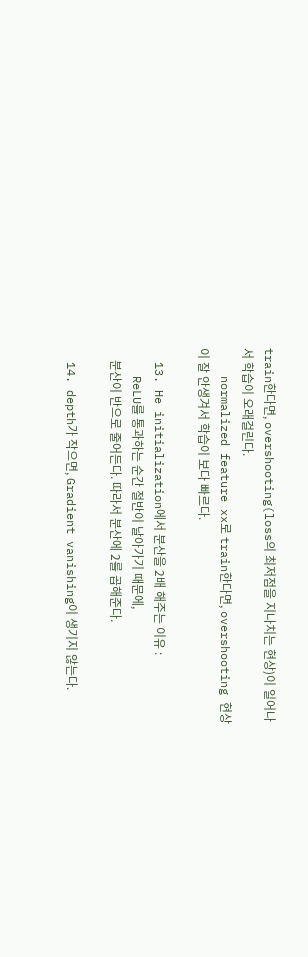train한다면, overshooting(loss의 최저점을 지나치는 현상)이 일어나서 학습이 오래걸린다.
    normalized feature xx로 train한다면, overshooting 현상이 잘 안생겨서 학습이 보다 빠르다.

  13. He initialization에서 분산을 2배 해주는 이유 :
    ReLU를 통과하는 순간 절반이 날아가기 때문에,
    분산이 반으로 줄어든다. 따라서 분산에 2를 곱해준다.

  14. depth가 작으면, Gradient vanishing이 생기지 않는다.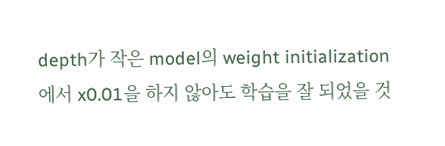depth가 작은 model의 weight initialization에서 x0.01을 하지 않아도 학습을 잘 되었을 것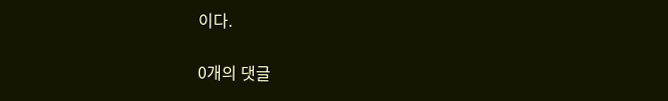이다.

0개의 댓글